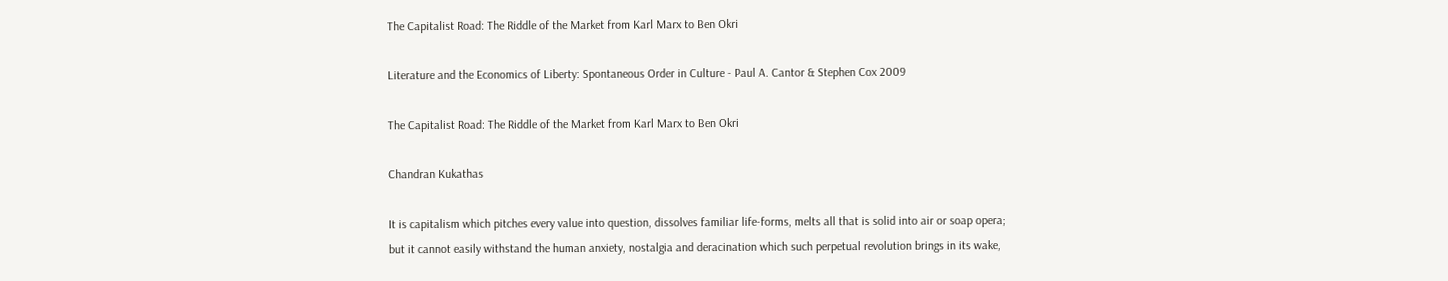The Capitalist Road: The Riddle of the Market from Karl Marx to Ben Okri

Literature and the Economics of Liberty: Spontaneous Order in Culture - Paul A. Cantor & Stephen Cox 2009

The Capitalist Road: The Riddle of the Market from Karl Marx to Ben Okri

Chandran Kukathas

It is capitalism which pitches every value into question, dissolves familiar life-forms, melts all that is solid into air or soap opera; but it cannot easily withstand the human anxiety, nostalgia and deracination which such perpetual revolution brings in its wake,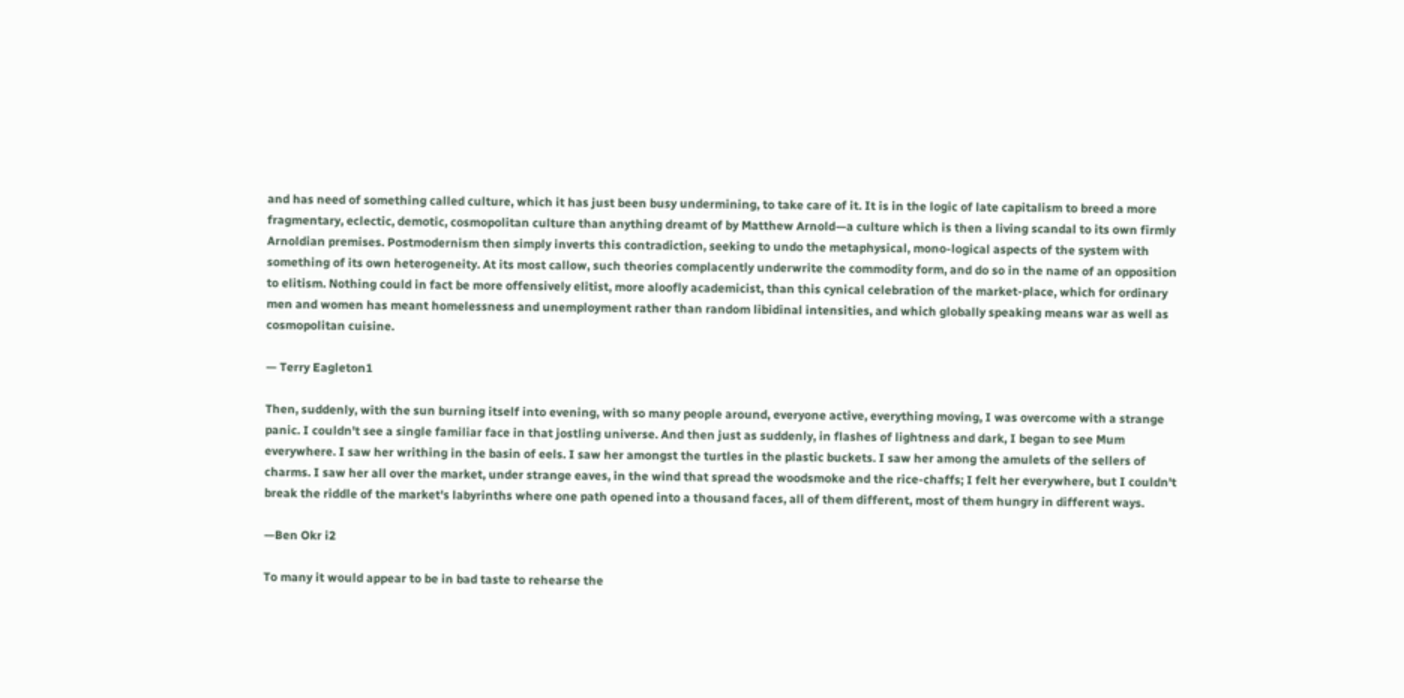and has need of something called culture, which it has just been busy undermining, to take care of it. It is in the logic of late capitalism to breed a more fragmentary, eclectic, demotic, cosmopolitan culture than anything dreamt of by Matthew Arnold—a culture which is then a living scandal to its own firmly Arnoldian premises. Postmodernism then simply inverts this contradiction, seeking to undo the metaphysical, mono-logical aspects of the system with something of its own heterogeneity. At its most callow, such theories complacently underwrite the commodity form, and do so in the name of an opposition to elitism. Nothing could in fact be more offensively elitist, more aloofly academicist, than this cynical celebration of the market-place, which for ordinary men and women has meant homelessness and unemployment rather than random libidinal intensities, and which globally speaking means war as well as cosmopolitan cuisine.

— Terry Eagleton1

Then, suddenly, with the sun burning itself into evening, with so many people around, everyone active, everything moving, I was overcome with a strange panic. I couldn't see a single familiar face in that jostling universe. And then just as suddenly, in flashes of lightness and dark, I began to see Mum everywhere. I saw her writhing in the basin of eels. I saw her amongst the turtles in the plastic buckets. I saw her among the amulets of the sellers of charms. I saw her all over the market, under strange eaves, in the wind that spread the woodsmoke and the rice-chaffs; I felt her everywhere, but I couldn't break the riddle of the market's labyrinths where one path opened into a thousand faces, all of them different, most of them hungry in different ways.

—Ben Okr i2

To many it would appear to be in bad taste to rehearse the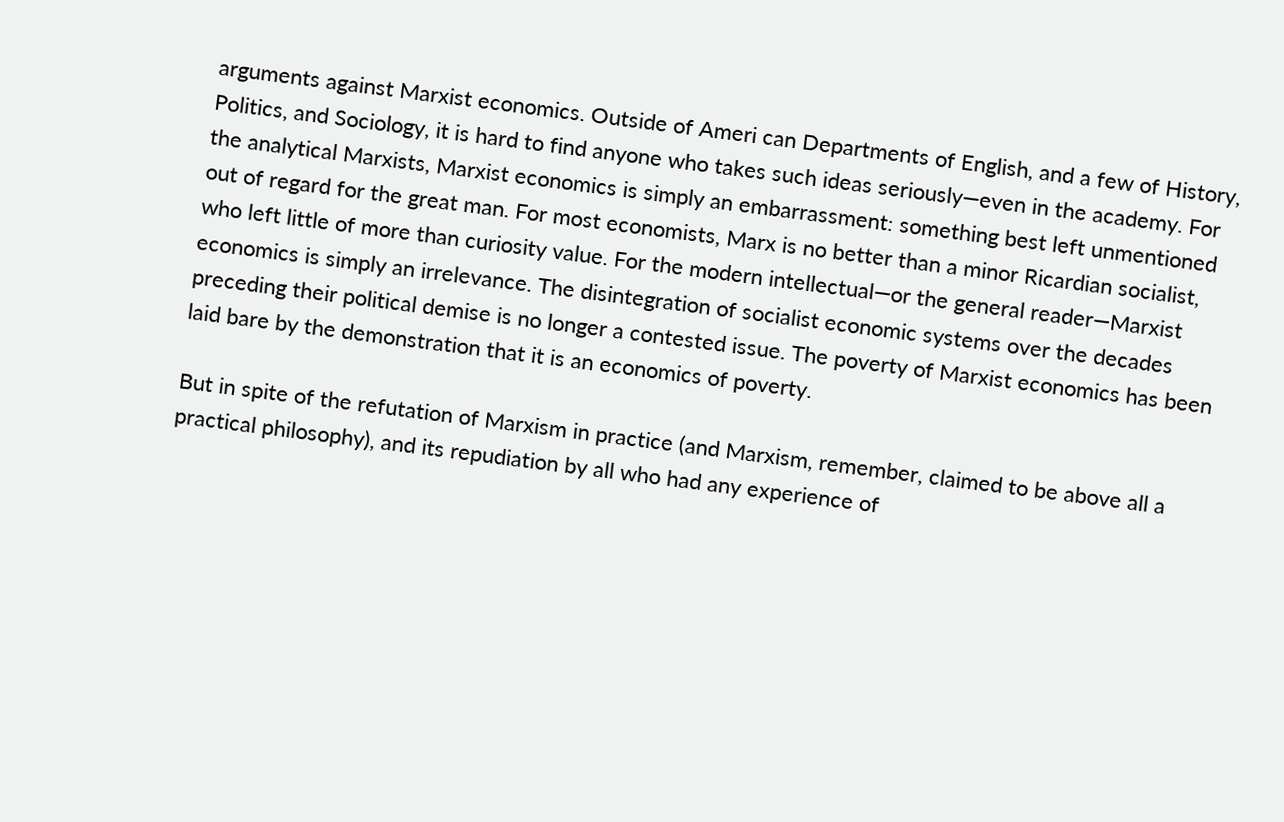arguments against Marxist economics. Outside of Ameri can Departments of English, and a few of History, Politics, and Sociology, it is hard to find anyone who takes such ideas seriously—even in the academy. For the analytical Marxists, Marxist economics is simply an embarrassment: something best left unmentioned out of regard for the great man. For most economists, Marx is no better than a minor Ricardian socialist, who left little of more than curiosity value. For the modern intellectual—or the general reader—Marxist economics is simply an irrelevance. The disintegration of socialist economic systems over the decades preceding their political demise is no longer a contested issue. The poverty of Marxist economics has been laid bare by the demonstration that it is an economics of poverty.

But in spite of the refutation of Marxism in practice (and Marxism, remember, claimed to be above all a practical philosophy), and its repudiation by all who had any experience of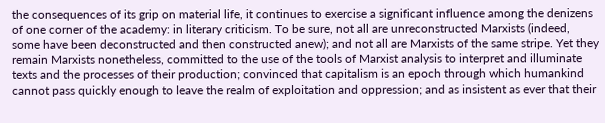the consequences of its grip on material life, it continues to exercise a significant influence among the denizens of one corner of the academy: in literary criticism. To be sure, not all are unreconstructed Marxists (indeed, some have been deconstructed and then constructed anew); and not all are Marxists of the same stripe. Yet they remain Marxists nonetheless, committed to the use of the tools of Marxist analysis to interpret and illuminate texts and the processes of their production; convinced that capitalism is an epoch through which humankind cannot pass quickly enough to leave the realm of exploitation and oppression; and as insistent as ever that their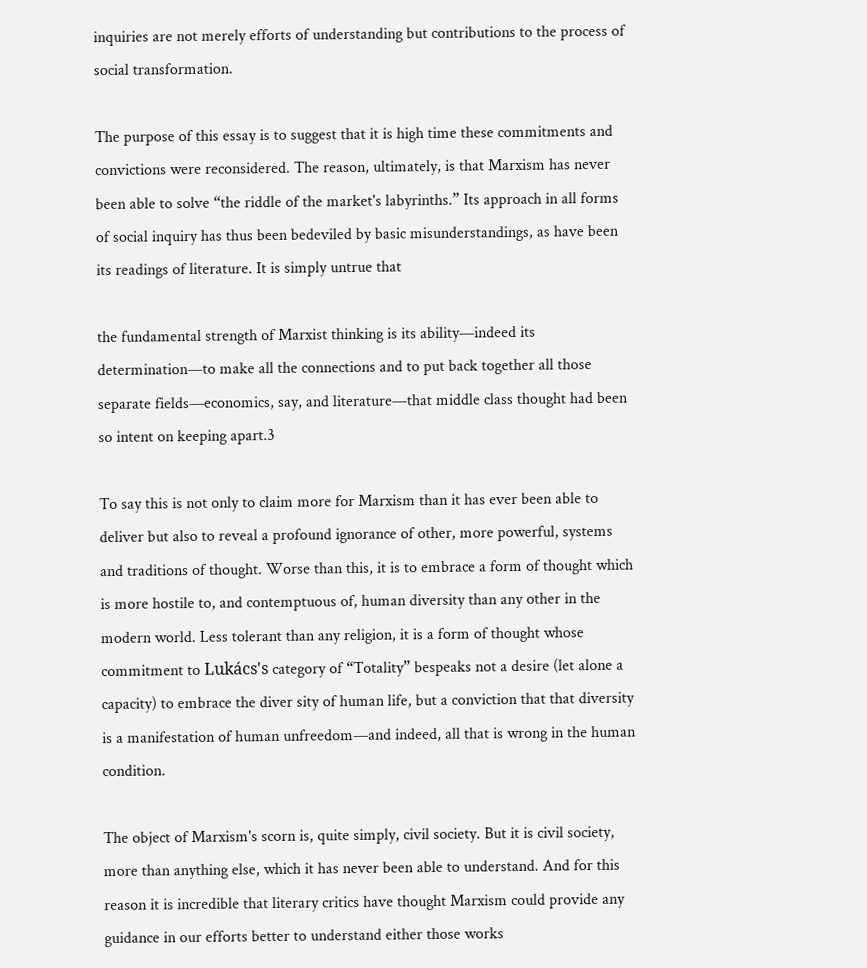inquiries are not merely efforts of understanding but contributions to the process of social transformation.

The purpose of this essay is to suggest that it is high time these commitments and convictions were reconsidered. The reason, ultimately, is that Marxism has never been able to solve “the riddle of the market's labyrinths.” Its approach in all forms of social inquiry has thus been bedeviled by basic misunderstandings, as have been its readings of literature. It is simply untrue that

the fundamental strength of Marxist thinking is its ability—indeed its determination—to make all the connections and to put back together all those separate fields—economics, say, and literature—that middle class thought had been so intent on keeping apart.3

To say this is not only to claim more for Marxism than it has ever been able to deliver but also to reveal a profound ignorance of other, more powerful, systems and traditions of thought. Worse than this, it is to embrace a form of thought which is more hostile to, and contemptuous of, human diversity than any other in the modern world. Less tolerant than any religion, it is a form of thought whose commitment to Lukács's category of “Totality” bespeaks not a desire (let alone a capacity) to embrace the diver sity of human life, but a conviction that that diversity is a manifestation of human unfreedom—and indeed, all that is wrong in the human condition.

The object of Marxism's scorn is, quite simply, civil society. But it is civil society, more than anything else, which it has never been able to understand. And for this reason it is incredible that literary critics have thought Marxism could provide any guidance in our efforts better to understand either those works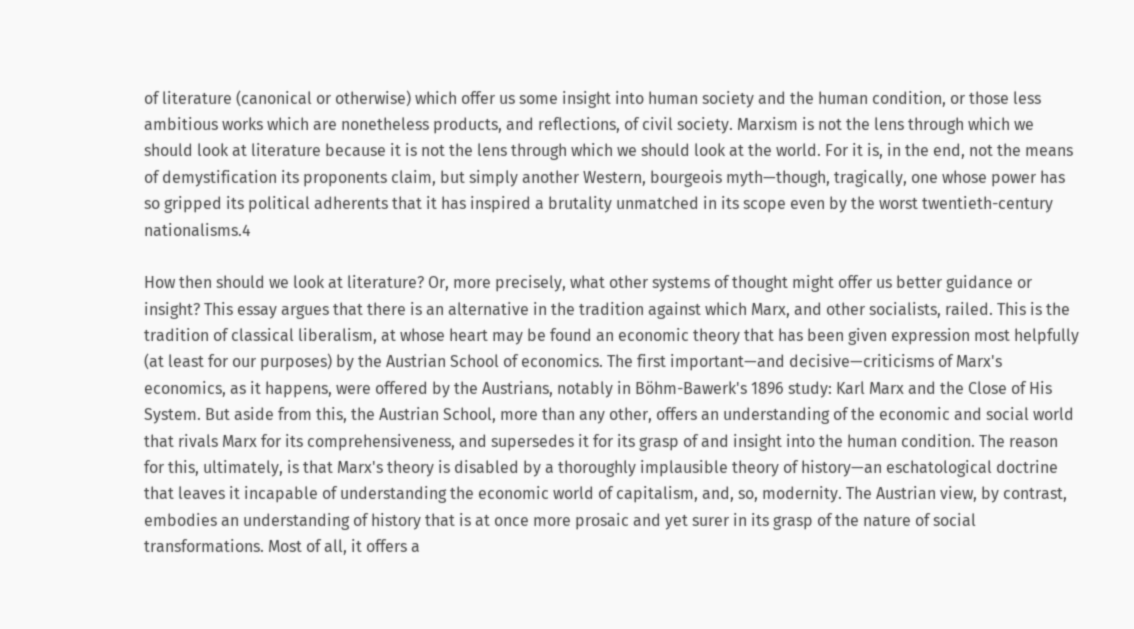of literature (canonical or otherwise) which offer us some insight into human society and the human condition, or those less ambitious works which are nonetheless products, and reflections, of civil society. Marxism is not the lens through which we should look at literature because it is not the lens through which we should look at the world. For it is, in the end, not the means of demystification its proponents claim, but simply another Western, bourgeois myth—though, tragically, one whose power has so gripped its political adherents that it has inspired a brutality unmatched in its scope even by the worst twentieth-century nationalisms.4

How then should we look at literature? Or, more precisely, what other systems of thought might offer us better guidance or insight? This essay argues that there is an alternative in the tradition against which Marx, and other socialists, railed. This is the tradition of classical liberalism, at whose heart may be found an economic theory that has been given expression most helpfully (at least for our purposes) by the Austrian School of economics. The first important—and decisive—criticisms of Marx's economics, as it happens, were offered by the Austrians, notably in Böhm-Bawerk's 1896 study: Karl Marx and the Close of His System. But aside from this, the Austrian School, more than any other, offers an understanding of the economic and social world that rivals Marx for its comprehensiveness, and supersedes it for its grasp of and insight into the human condition. The reason for this, ultimately, is that Marx's theory is disabled by a thoroughly implausible theory of history—an eschatological doctrine that leaves it incapable of understanding the economic world of capitalism, and, so, modernity. The Austrian view, by contrast, embodies an understanding of history that is at once more prosaic and yet surer in its grasp of the nature of social transformations. Most of all, it offers a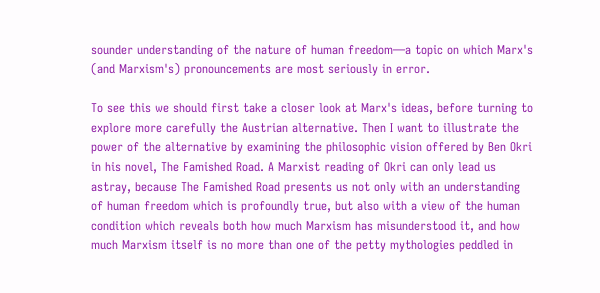sounder understanding of the nature of human freedom—a topic on which Marx's (and Marxism's) pronouncements are most seriously in error.

To see this we should first take a closer look at Marx's ideas, before turning to explore more carefully the Austrian alternative. Then I want to illustrate the power of the alternative by examining the philosophic vision offered by Ben Okri in his novel, The Famished Road. A Marxist reading of Okri can only lead us astray, because The Famished Road presents us not only with an understanding of human freedom which is profoundly true, but also with a view of the human condition which reveals both how much Marxism has misunderstood it, and how much Marxism itself is no more than one of the petty mythologies peddled in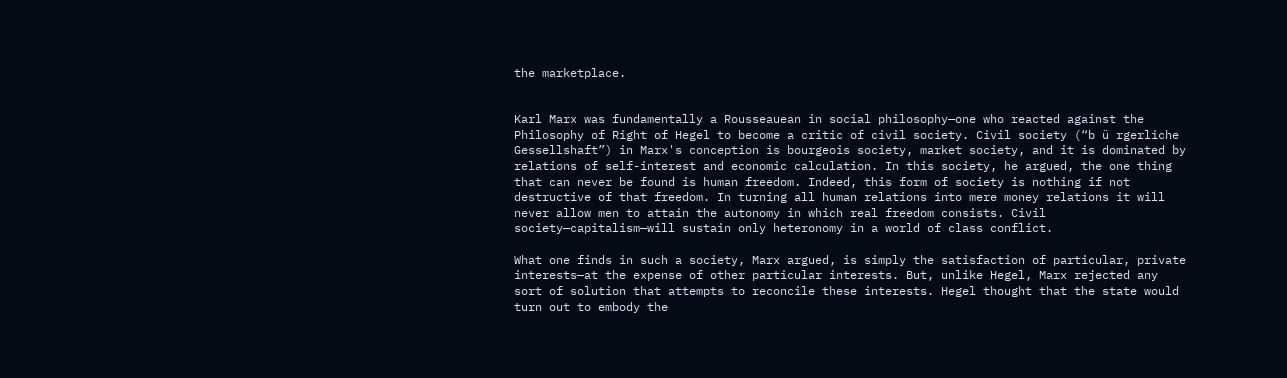the marketplace.


Karl Marx was fundamentally a Rousseauean in social philosophy—one who reacted against the Philosophy of Right of Hegel to become a critic of civil society. Civil society (“b ü rgerliche Gessellshaft”) in Marx's conception is bourgeois society, market society, and it is dominated by relations of self-interest and economic calculation. In this society, he argued, the one thing that can never be found is human freedom. Indeed, this form of society is nothing if not destructive of that freedom. In turning all human relations into mere money relations it will never allow men to attain the autonomy in which real freedom consists. Civil society—capitalism—will sustain only heteronomy in a world of class conflict.

What one finds in such a society, Marx argued, is simply the satisfaction of particular, private interests—at the expense of other particular interests. But, unlike Hegel, Marx rejected any sort of solution that attempts to reconcile these interests. Hegel thought that the state would turn out to embody the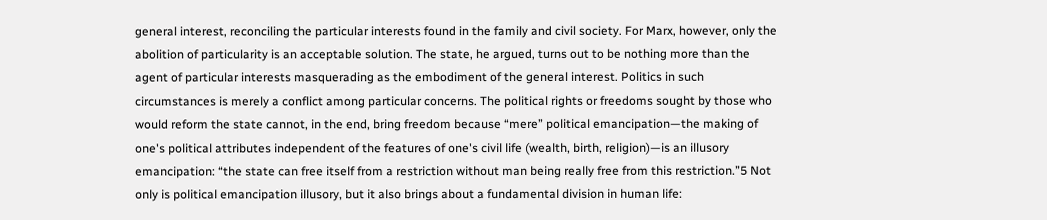general interest, reconciling the particular interests found in the family and civil society. For Marx, however, only the abolition of particularity is an acceptable solution. The state, he argued, turns out to be nothing more than the agent of particular interests masquerading as the embodiment of the general interest. Politics in such circumstances is merely a conflict among particular concerns. The political rights or freedoms sought by those who would reform the state cannot, in the end, bring freedom because “mere” political emancipation—the making of one's political attributes independent of the features of one's civil life (wealth, birth, religion)—is an illusory emancipation: “the state can free itself from a restriction without man being really free from this restriction.”5 Not only is political emancipation illusory, but it also brings about a fundamental division in human life: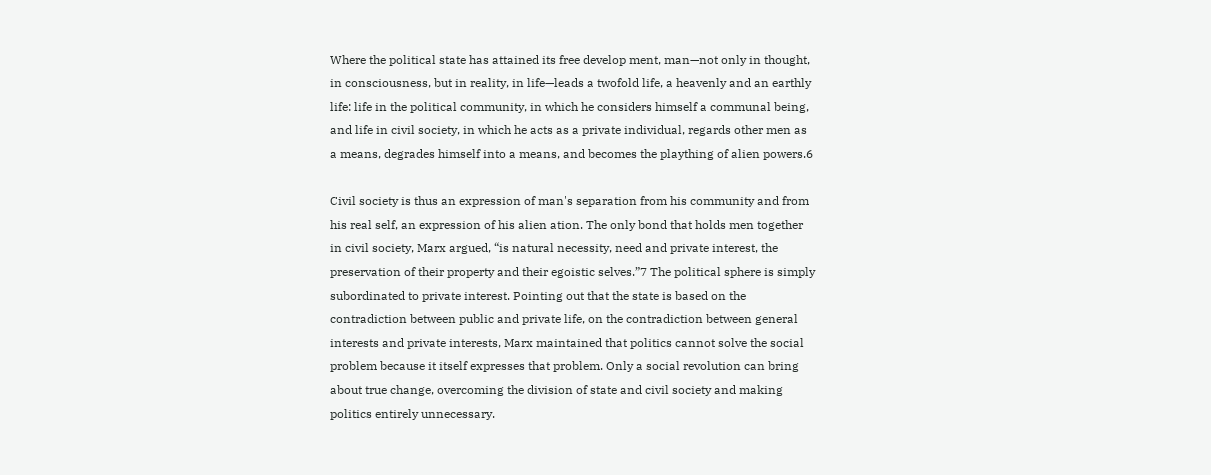Where the political state has attained its free develop ment, man—not only in thought, in consciousness, but in reality, in life—leads a twofold life, a heavenly and an earthly life: life in the political community, in which he considers himself a communal being, and life in civil society, in which he acts as a private individual, regards other men as a means, degrades himself into a means, and becomes the plaything of alien powers.6

Civil society is thus an expression of man's separation from his community and from his real self, an expression of his alien ation. The only bond that holds men together in civil society, Marx argued, “is natural necessity, need and private interest, the preservation of their property and their egoistic selves.”7 The political sphere is simply subordinated to private interest. Pointing out that the state is based on the contradiction between public and private life, on the contradiction between general interests and private interests, Marx maintained that politics cannot solve the social problem because it itself expresses that problem. Only a social revolution can bring about true change, overcoming the division of state and civil society and making politics entirely unnecessary.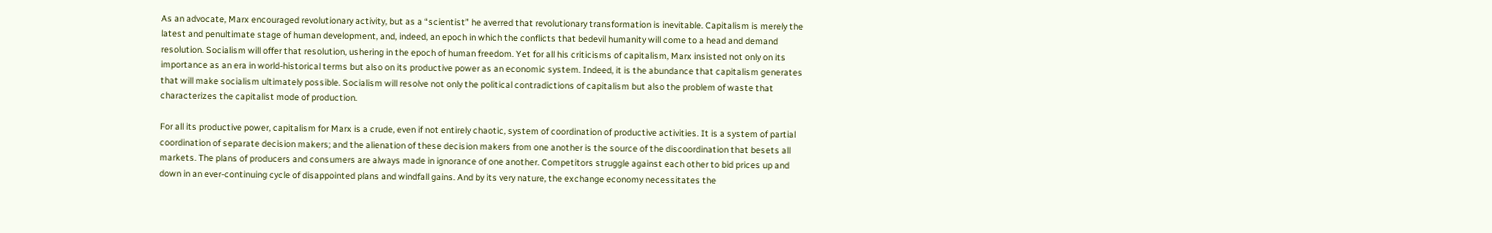As an advocate, Marx encouraged revolutionary activity, but as a “scientist” he averred that revolutionary transformation is inevitable. Capitalism is merely the latest and penultimate stage of human development, and, indeed, an epoch in which the conflicts that bedevil humanity will come to a head and demand resolution. Socialism will offer that resolution, ushering in the epoch of human freedom. Yet for all his criticisms of capitalism, Marx insisted not only on its importance as an era in world-historical terms but also on its productive power as an economic system. Indeed, it is the abundance that capitalism generates that will make socialism ultimately possible. Socialism will resolve not only the political contradictions of capitalism but also the problem of waste that characterizes the capitalist mode of production.

For all its productive power, capitalism for Marx is a crude, even if not entirely chaotic, system of coordination of productive activities. It is a system of partial coordination of separate decision makers; and the alienation of these decision makers from one another is the source of the discoordination that besets all markets. The plans of producers and consumers are always made in ignorance of one another. Competitors struggle against each other to bid prices up and down in an ever-continuing cycle of disappointed plans and windfall gains. And by its very nature, the exchange economy necessitates the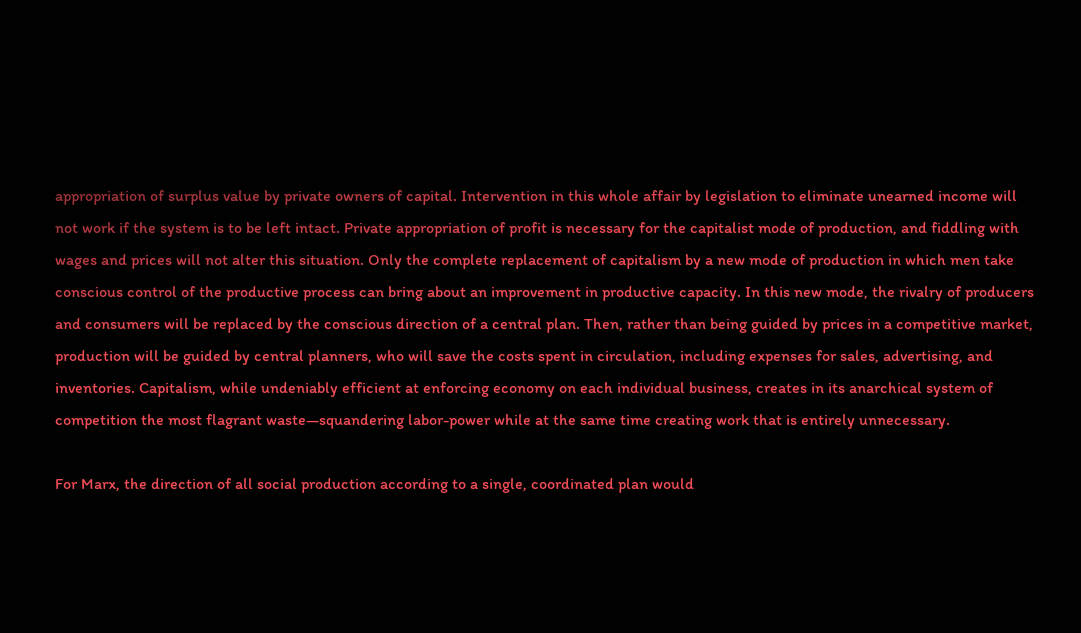appropriation of surplus value by private owners of capital. Intervention in this whole affair by legislation to eliminate unearned income will not work if the system is to be left intact. Private appropriation of profit is necessary for the capitalist mode of production, and fiddling with wages and prices will not alter this situation. Only the complete replacement of capitalism by a new mode of production in which men take conscious control of the productive process can bring about an improvement in productive capacity. In this new mode, the rivalry of producers and consumers will be replaced by the conscious direction of a central plan. Then, rather than being guided by prices in a competitive market, production will be guided by central planners, who will save the costs spent in circulation, including expenses for sales, advertising, and inventories. Capitalism, while undeniably efficient at enforcing economy on each individual business, creates in its anarchical system of competition the most flagrant waste—squandering labor-power while at the same time creating work that is entirely unnecessary.

For Marx, the direction of all social production according to a single, coordinated plan would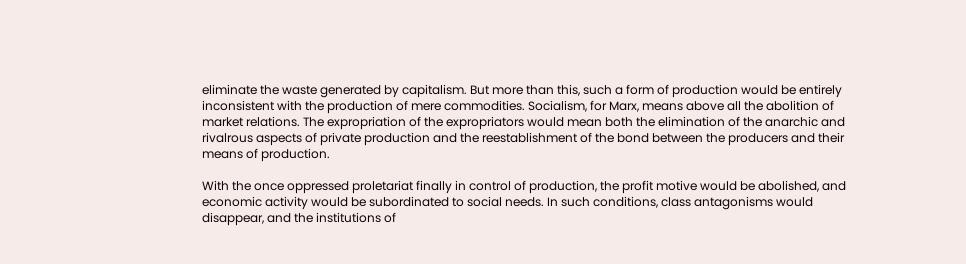eliminate the waste generated by capitalism. But more than this, such a form of production would be entirely inconsistent with the production of mere commodities. Socialism, for Marx, means above all the abolition of market relations. The expropriation of the expropriators would mean both the elimination of the anarchic and rivalrous aspects of private production and the reestablishment of the bond between the producers and their means of production.

With the once oppressed proletariat finally in control of production, the profit motive would be abolished, and economic activity would be subordinated to social needs. In such conditions, class antagonisms would disappear, and the institutions of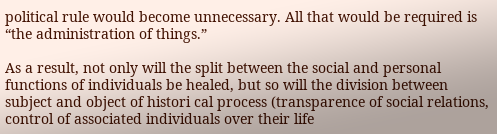political rule would become unnecessary. All that would be required is “the administration of things.”

As a result, not only will the split between the social and personal functions of individuals be healed, but so will the division between subject and object of histori cal process (transparence of social relations, control of associated individuals over their life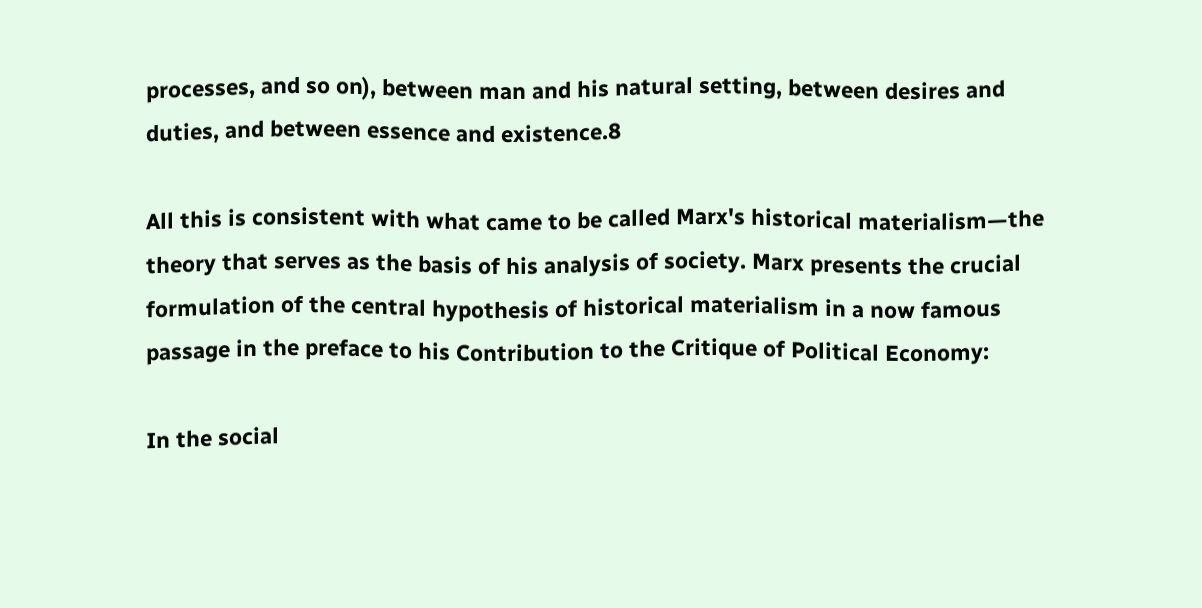processes, and so on), between man and his natural setting, between desires and duties, and between essence and existence.8

All this is consistent with what came to be called Marx's historical materialism—the theory that serves as the basis of his analysis of society. Marx presents the crucial formulation of the central hypothesis of historical materialism in a now famous passage in the preface to his Contribution to the Critique of Political Economy:

In the social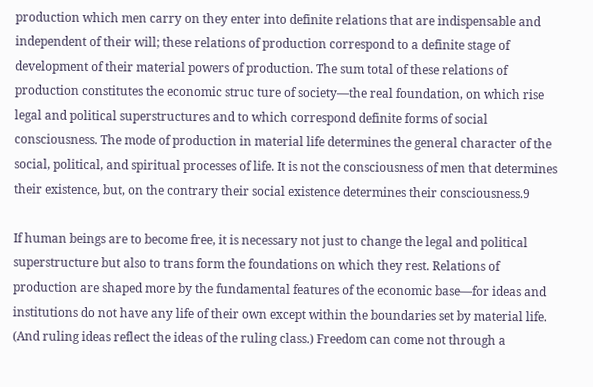production which men carry on they enter into definite relations that are indispensable and independent of their will; these relations of production correspond to a definite stage of development of their material powers of production. The sum total of these relations of production constitutes the economic struc ture of society—the real foundation, on which rise legal and political superstructures and to which correspond definite forms of social consciousness. The mode of production in material life determines the general character of the social, political, and spiritual processes of life. It is not the consciousness of men that determines their existence, but, on the contrary their social existence determines their consciousness.9

If human beings are to become free, it is necessary not just to change the legal and political superstructure but also to trans form the foundations on which they rest. Relations of production are shaped more by the fundamental features of the economic base—for ideas and institutions do not have any life of their own except within the boundaries set by material life. (And ruling ideas reflect the ideas of the ruling class.) Freedom can come not through a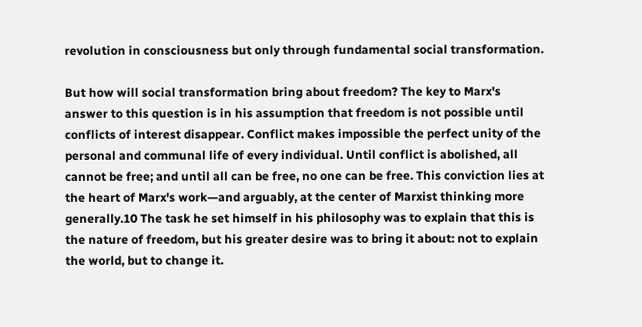revolution in consciousness but only through fundamental social transformation.

But how will social transformation bring about freedom? The key to Marx's answer to this question is in his assumption that freedom is not possible until conflicts of interest disappear. Conflict makes impossible the perfect unity of the personal and communal life of every individual. Until conflict is abolished, all cannot be free; and until all can be free, no one can be free. This conviction lies at the heart of Marx's work—and arguably, at the center of Marxist thinking more generally.10 The task he set himself in his philosophy was to explain that this is the nature of freedom, but his greater desire was to bring it about: not to explain the world, but to change it.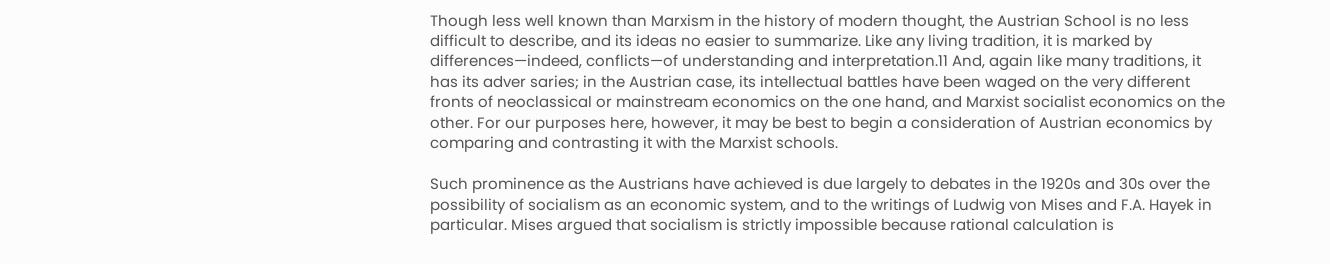Though less well known than Marxism in the history of modern thought, the Austrian School is no less difficult to describe, and its ideas no easier to summarize. Like any living tradition, it is marked by differences—indeed, conflicts—of understanding and interpretation.11 And, again like many traditions, it has its adver saries; in the Austrian case, its intellectual battles have been waged on the very different fronts of neoclassical or mainstream economics on the one hand, and Marxist socialist economics on the other. For our purposes here, however, it may be best to begin a consideration of Austrian economics by comparing and contrasting it with the Marxist schools.

Such prominence as the Austrians have achieved is due largely to debates in the 1920s and 30s over the possibility of socialism as an economic system, and to the writings of Ludwig von Mises and F.A. Hayek in particular. Mises argued that socialism is strictly impossible because rational calculation is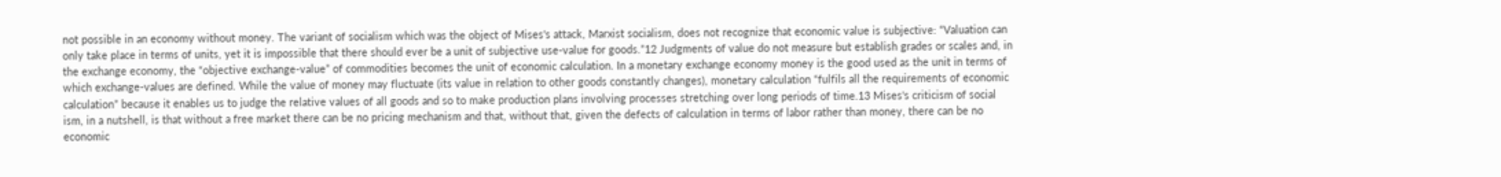not possible in an economy without money. The variant of socialism which was the object of Mises's attack, Marxist socialism, does not recognize that economic value is subjective: “Valuation can only take place in terms of units, yet it is impossible that there should ever be a unit of subjective use-value for goods.”12 Judgments of value do not measure but establish grades or scales and, in the exchange economy, the “objective exchange-value” of commodities becomes the unit of economic calculation. In a monetary exchange economy money is the good used as the unit in terms of which exchange-values are defined. While the value of money may fluctuate (its value in relation to other goods constantly changes), monetary calculation “fulfils all the requirements of economic calculation” because it enables us to judge the relative values of all goods and so to make production plans involving processes stretching over long periods of time.13 Mises's criticism of social ism, in a nutshell, is that without a free market there can be no pricing mechanism and that, without that, given the defects of calculation in terms of labor rather than money, there can be no economic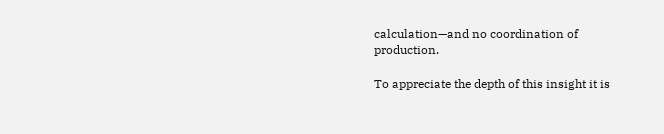calculation—and no coordination of production.

To appreciate the depth of this insight it is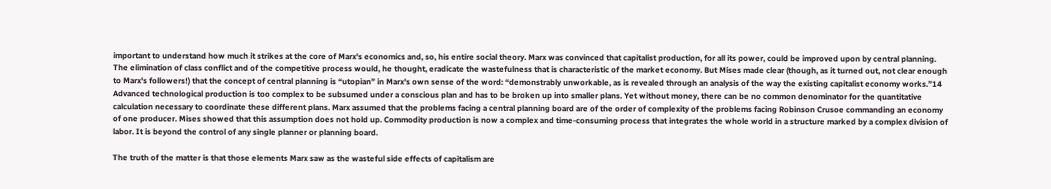important to understand how much it strikes at the core of Marx's economics and, so, his entire social theory. Marx was convinced that capitalist production, for all its power, could be improved upon by central planning. The elimination of class conflict and of the competitive process would, he thought, eradicate the wastefulness that is characteristic of the market economy. But Mises made clear (though, as it turned out, not clear enough to Marx's followers!) that the concept of central planning is “utopian” in Marx's own sense of the word: “demonstrably unworkable, as is revealed through an analysis of the way the existing capitalist economy works.”14 Advanced technological production is too complex to be subsumed under a conscious plan and has to be broken up into smaller plans. Yet without money, there can be no common denominator for the quantitative calculation necessary to coordinate these different plans. Marx assumed that the problems facing a central planning board are of the order of complexity of the problems facing Robinson Crusoe commanding an economy of one producer. Mises showed that this assumption does not hold up. Commodity production is now a complex and time-consuming process that integrates the whole world in a structure marked by a complex division of labor. It is beyond the control of any single planner or planning board.

The truth of the matter is that those elements Marx saw as the wasteful side effects of capitalism are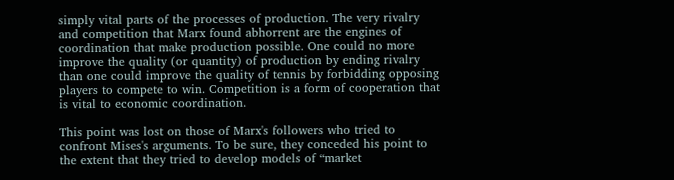simply vital parts of the processes of production. The very rivalry and competition that Marx found abhorrent are the engines of coordination that make production possible. One could no more improve the quality (or quantity) of production by ending rivalry than one could improve the quality of tennis by forbidding opposing players to compete to win. Competition is a form of cooperation that is vital to economic coordination.

This point was lost on those of Marx's followers who tried to confront Mises's arguments. To be sure, they conceded his point to the extent that they tried to develop models of “market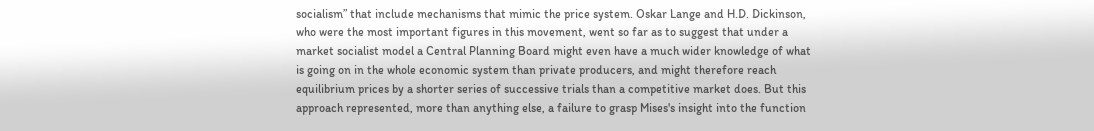socialism” that include mechanisms that mimic the price system. Oskar Lange and H.D. Dickinson, who were the most important figures in this movement, went so far as to suggest that under a market socialist model a Central Planning Board might even have a much wider knowledge of what is going on in the whole economic system than private producers, and might therefore reach equilibrium prices by a shorter series of successive trials than a competitive market does. But this approach represented, more than anything else, a failure to grasp Mises's insight into the function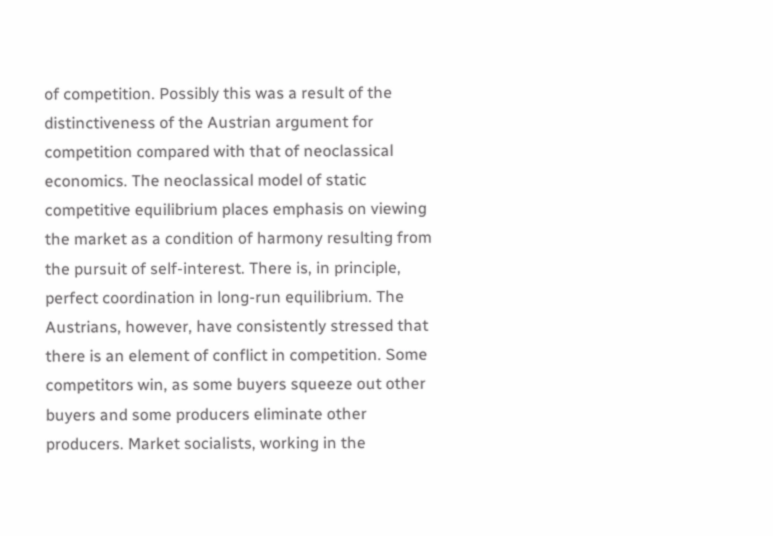of competition. Possibly this was a result of the distinctiveness of the Austrian argument for competition compared with that of neoclassical economics. The neoclassical model of static competitive equilibrium places emphasis on viewing the market as a condition of harmony resulting from the pursuit of self-interest. There is, in principle, perfect coordination in long-run equilibrium. The Austrians, however, have consistently stressed that there is an element of conflict in competition. Some competitors win, as some buyers squeeze out other buyers and some producers eliminate other producers. Market socialists, working in the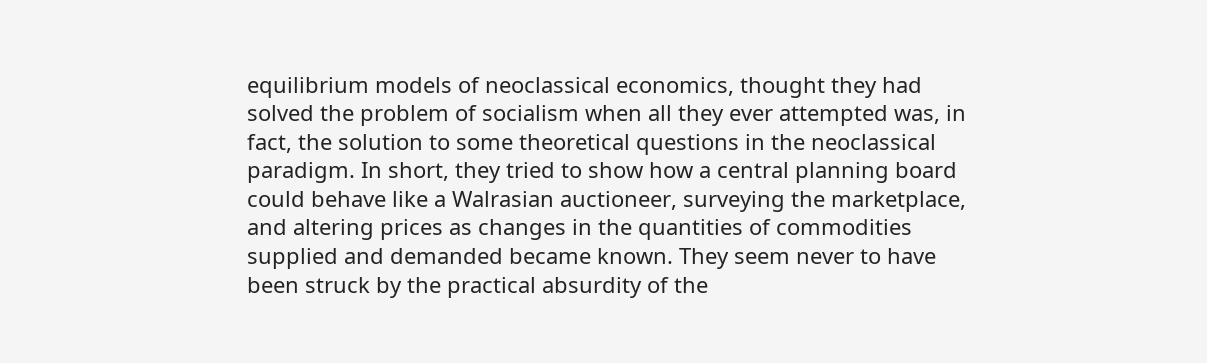equilibrium models of neoclassical economics, thought they had solved the problem of socialism when all they ever attempted was, in fact, the solution to some theoretical questions in the neoclassical paradigm. In short, they tried to show how a central planning board could behave like a Walrasian auctioneer, surveying the marketplace, and altering prices as changes in the quantities of commodities supplied and demanded became known. They seem never to have been struck by the practical absurdity of the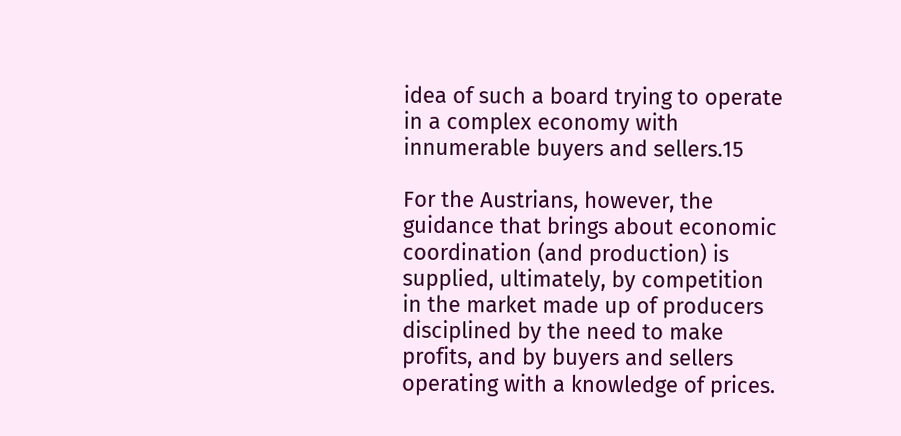idea of such a board trying to operate in a complex economy with innumerable buyers and sellers.15

For the Austrians, however, the guidance that brings about economic coordination (and production) is supplied, ultimately, by competition in the market made up of producers disciplined by the need to make profits, and by buyers and sellers operating with a knowledge of prices.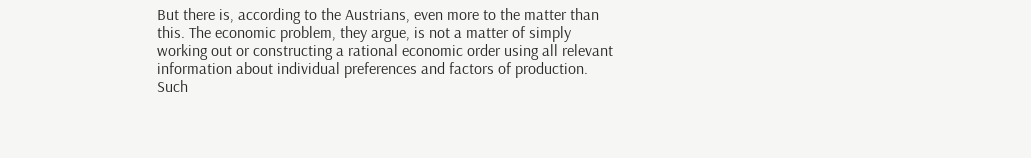But there is, according to the Austrians, even more to the matter than this. The economic problem, they argue, is not a matter of simply working out or constructing a rational economic order using all relevant information about individual preferences and factors of production. Such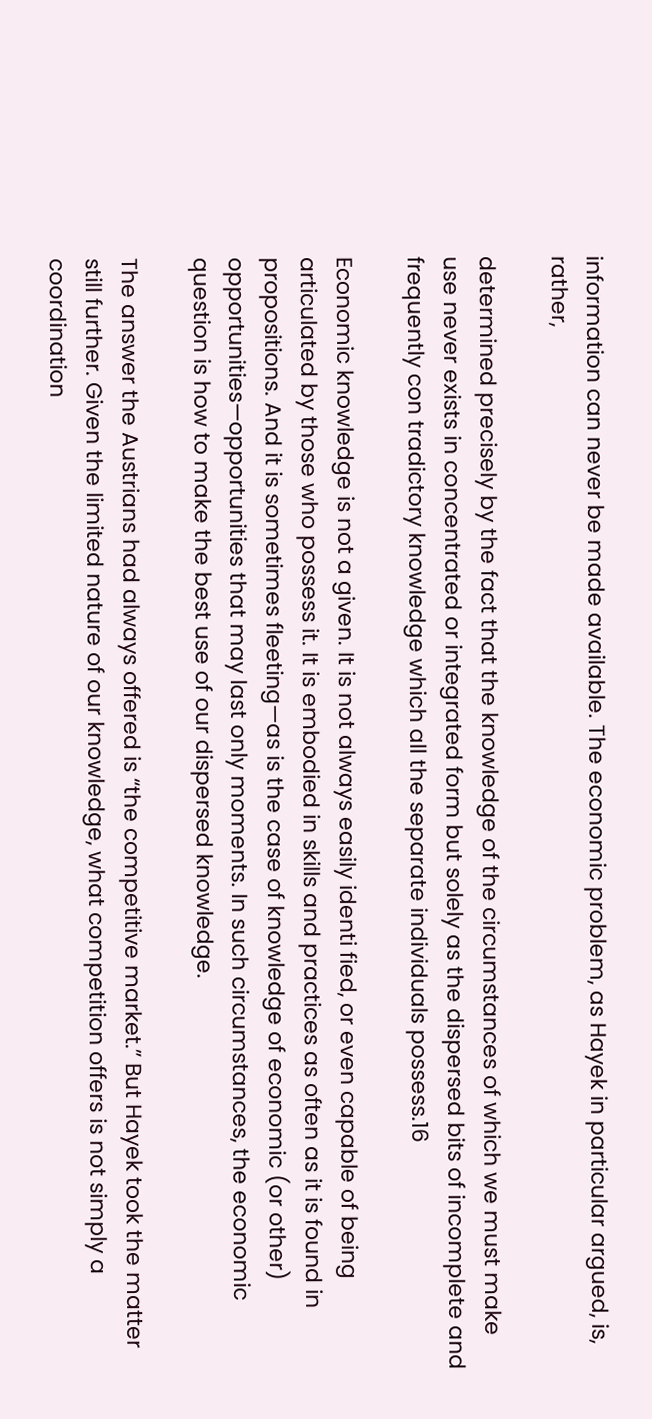information can never be made available. The economic problem, as Hayek in particular argued, is, rather,

determined precisely by the fact that the knowledge of the circumstances of which we must make use never exists in concentrated or integrated form but solely as the dispersed bits of incomplete and frequently con tradictory knowledge which all the separate individuals possess.16

Economic knowledge is not a given. It is not always easily identi fied, or even capable of being articulated by those who possess it. It is embodied in skills and practices as often as it is found in propositions. And it is sometimes fleeting—as is the case of knowledge of economic (or other) opportunities—opportunities that may last only moments. In such circumstances, the economic question is how to make the best use of our dispersed knowledge.

The answer the Austrians had always offered is “the competitive market.” But Hayek took the matter still further. Given the limited nature of our knowledge, what competition offers is not simply a coordination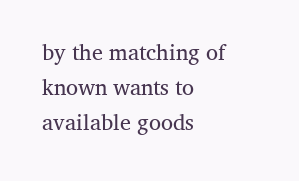by the matching of known wants to available goods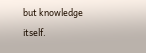but knowledge itself.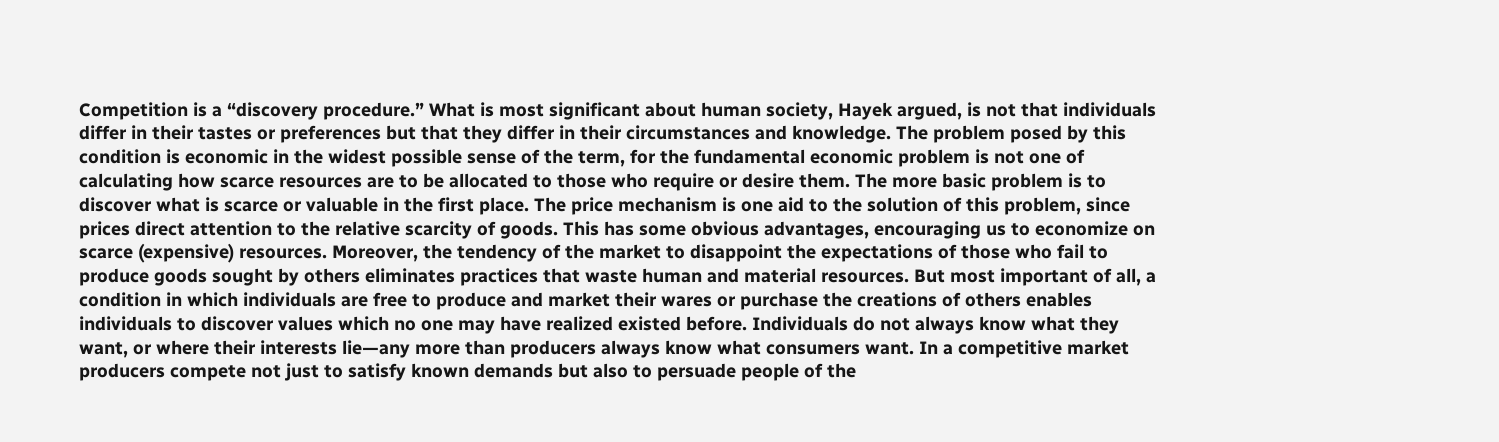Competition is a “discovery procedure.” What is most significant about human society, Hayek argued, is not that individuals differ in their tastes or preferences but that they differ in their circumstances and knowledge. The problem posed by this condition is economic in the widest possible sense of the term, for the fundamental economic problem is not one of calculating how scarce resources are to be allocated to those who require or desire them. The more basic problem is to discover what is scarce or valuable in the first place. The price mechanism is one aid to the solution of this problem, since prices direct attention to the relative scarcity of goods. This has some obvious advantages, encouraging us to economize on scarce (expensive) resources. Moreover, the tendency of the market to disappoint the expectations of those who fail to produce goods sought by others eliminates practices that waste human and material resources. But most important of all, a condition in which individuals are free to produce and market their wares or purchase the creations of others enables individuals to discover values which no one may have realized existed before. Individuals do not always know what they want, or where their interests lie—any more than producers always know what consumers want. In a competitive market producers compete not just to satisfy known demands but also to persuade people of the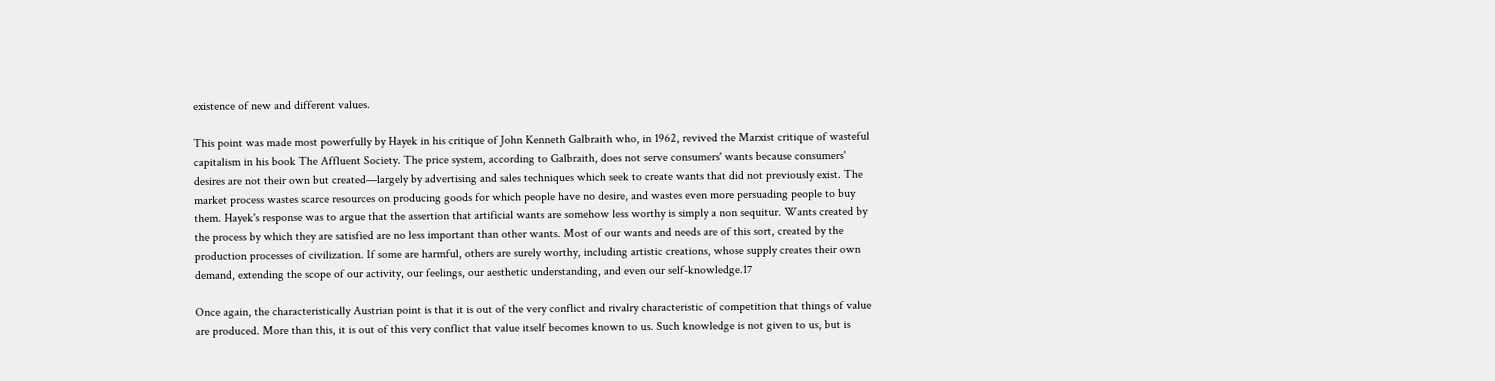existence of new and different values.

This point was made most powerfully by Hayek in his critique of John Kenneth Galbraith who, in 1962, revived the Marxist critique of wasteful capitalism in his book The Affluent Society. The price system, according to Galbraith, does not serve consumers' wants because consumers' desires are not their own but created—largely by advertising and sales techniques which seek to create wants that did not previously exist. The market process wastes scarce resources on producing goods for which people have no desire, and wastes even more persuading people to buy them. Hayek's response was to argue that the assertion that artificial wants are somehow less worthy is simply a non sequitur. Wants created by the process by which they are satisfied are no less important than other wants. Most of our wants and needs are of this sort, created by the production processes of civilization. If some are harmful, others are surely worthy, including artistic creations, whose supply creates their own demand, extending the scope of our activity, our feelings, our aesthetic understanding, and even our self-knowledge.17

Once again, the characteristically Austrian point is that it is out of the very conflict and rivalry characteristic of competition that things of value are produced. More than this, it is out of this very conflict that value itself becomes known to us. Such knowledge is not given to us, but is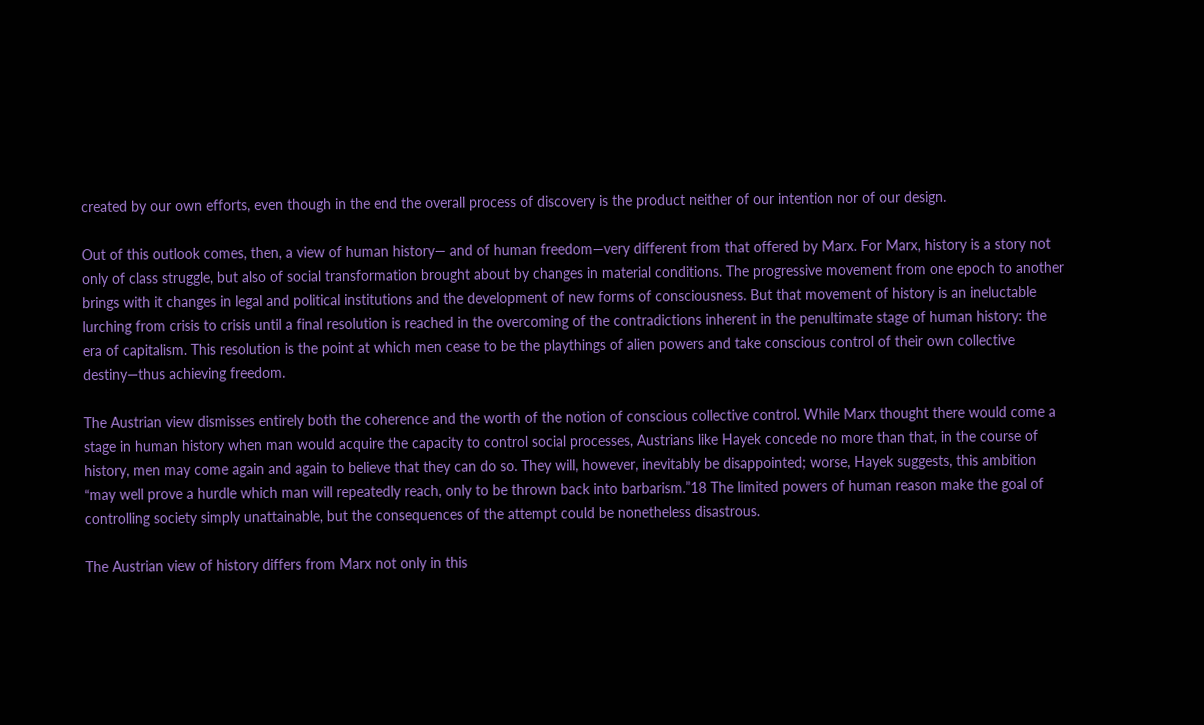created by our own efforts, even though in the end the overall process of discovery is the product neither of our intention nor of our design.

Out of this outlook comes, then, a view of human history— and of human freedom—very different from that offered by Marx. For Marx, history is a story not only of class struggle, but also of social transformation brought about by changes in material conditions. The progressive movement from one epoch to another brings with it changes in legal and political institutions and the development of new forms of consciousness. But that movement of history is an ineluctable lurching from crisis to crisis until a final resolution is reached in the overcoming of the contradictions inherent in the penultimate stage of human history: the era of capitalism. This resolution is the point at which men cease to be the playthings of alien powers and take conscious control of their own collective destiny—thus achieving freedom.

The Austrian view dismisses entirely both the coherence and the worth of the notion of conscious collective control. While Marx thought there would come a stage in human history when man would acquire the capacity to control social processes, Austrians like Hayek concede no more than that, in the course of history, men may come again and again to believe that they can do so. They will, however, inevitably be disappointed; worse, Hayek suggests, this ambition “may well prove a hurdle which man will repeatedly reach, only to be thrown back into barbarism.”18 The limited powers of human reason make the goal of controlling society simply unattainable, but the consequences of the attempt could be nonetheless disastrous.

The Austrian view of history differs from Marx not only in this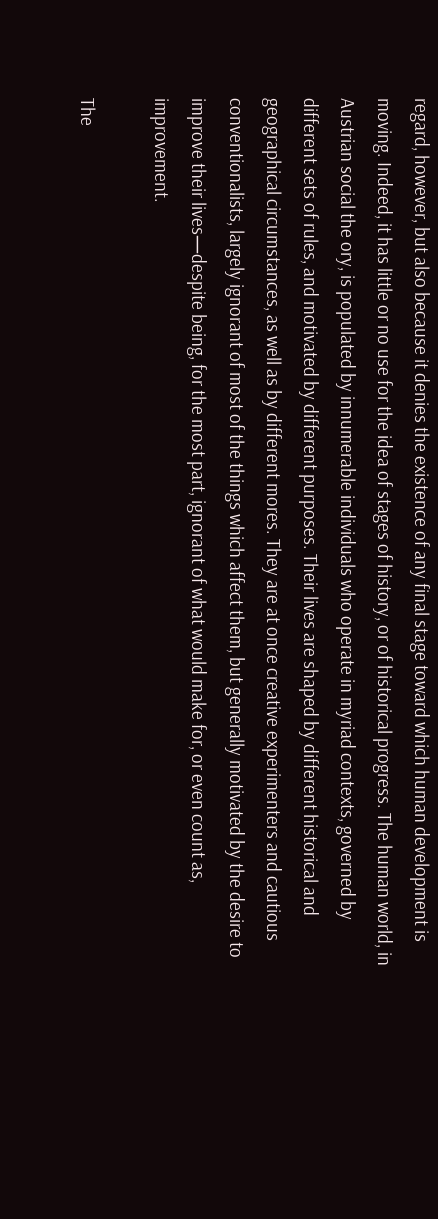regard, however, but also because it denies the existence of any final stage toward which human development is moving. Indeed, it has little or no use for the idea of stages of history, or of historical progress. The human world, in Austrian social the ory, is populated by innumerable individuals who operate in myriad contexts, governed by different sets of rules, and motivated by different purposes. Their lives are shaped by different historical and geographical circumstances, as well as by different mores. They are at once creative experimenters and cautious conventionalists, largely ignorant of most of the things which affect them, but generally motivated by the desire to improve their lives—despite being, for the most part, ignorant of what would make for, or even count as, improvement.

The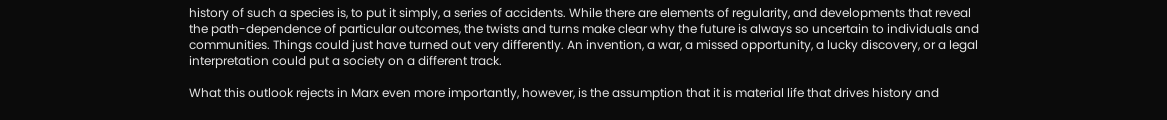history of such a species is, to put it simply, a series of accidents. While there are elements of regularity, and developments that reveal the path-dependence of particular outcomes, the twists and turns make clear why the future is always so uncertain to individuals and communities. Things could just have turned out very differently. An invention, a war, a missed opportunity, a lucky discovery, or a legal interpretation could put a society on a different track.

What this outlook rejects in Marx even more importantly, however, is the assumption that it is material life that drives history and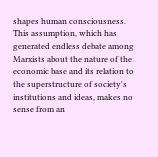shapes human consciousness. This assumption, which has generated endless debate among Marxists about the nature of the economic base and its relation to the superstructure of society's institutions and ideas, makes no sense from an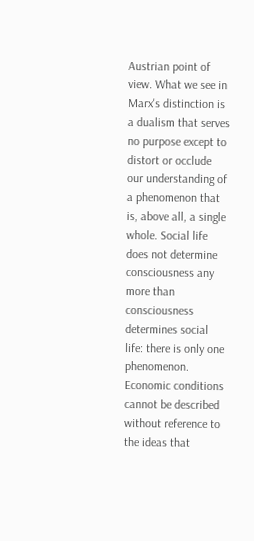Austrian point of view. What we see in Marx's distinction is a dualism that serves no purpose except to distort or occlude our understanding of a phenomenon that is, above all, a single whole. Social life does not determine consciousness any more than consciousness determines social life: there is only one phenomenon. Economic conditions cannot be described without reference to the ideas that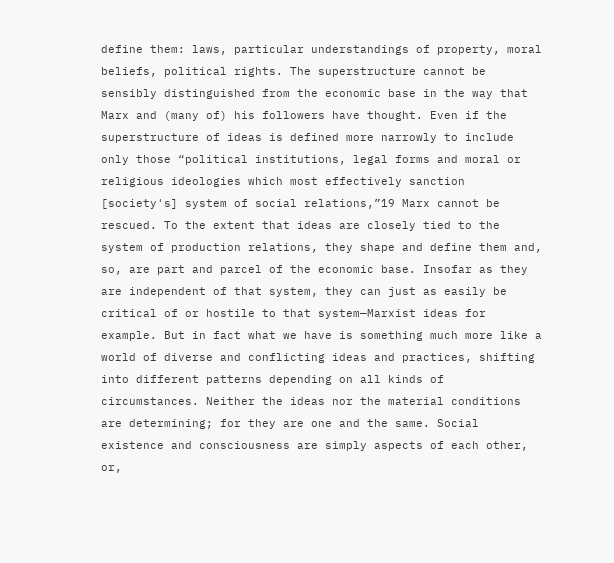define them: laws, particular understandings of property, moral beliefs, political rights. The superstructure cannot be sensibly distinguished from the economic base in the way that Marx and (many of) his followers have thought. Even if the superstructure of ideas is defined more narrowly to include only those “political institutions, legal forms and moral or religious ideologies which most effectively sanction [society's] system of social relations,”19 Marx cannot be rescued. To the extent that ideas are closely tied to the system of production relations, they shape and define them and, so, are part and parcel of the economic base. Insofar as they are independent of that system, they can just as easily be critical of or hostile to that system—Marxist ideas for example. But in fact what we have is something much more like a world of diverse and conflicting ideas and practices, shifting into different patterns depending on all kinds of circumstances. Neither the ideas nor the material conditions are determining; for they are one and the same. Social existence and consciousness are simply aspects of each other, or,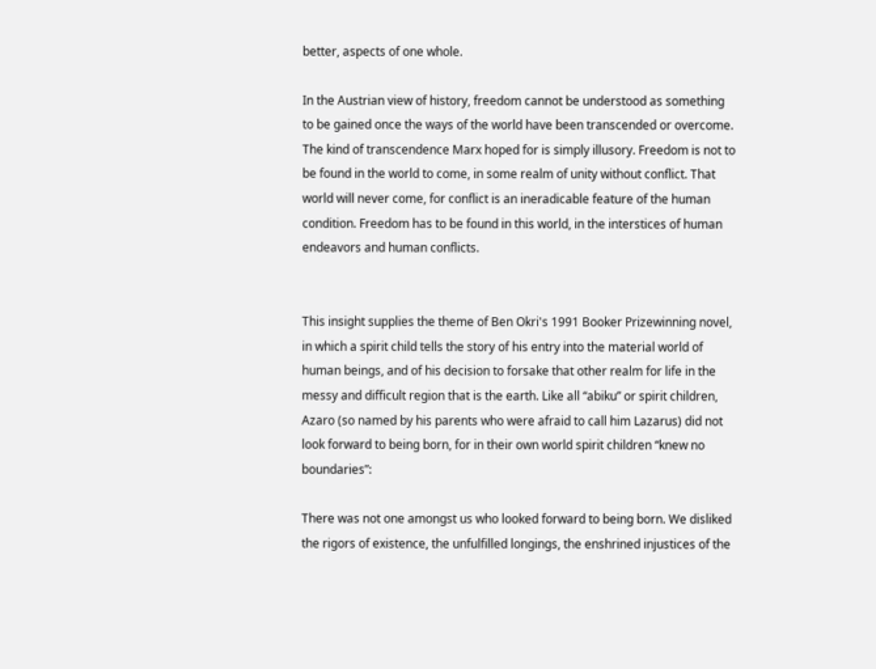better, aspects of one whole.

In the Austrian view of history, freedom cannot be understood as something to be gained once the ways of the world have been transcended or overcome. The kind of transcendence Marx hoped for is simply illusory. Freedom is not to be found in the world to come, in some realm of unity without conflict. That world will never come, for conflict is an ineradicable feature of the human condition. Freedom has to be found in this world, in the interstices of human endeavors and human conflicts.


This insight supplies the theme of Ben Okri's 1991 Booker Prizewinning novel, in which a spirit child tells the story of his entry into the material world of human beings, and of his decision to forsake that other realm for life in the messy and difficult region that is the earth. Like all “abiku” or spirit children, Azaro (so named by his parents who were afraid to call him Lazarus) did not look forward to being born, for in their own world spirit children “knew no boundaries”:

There was not one amongst us who looked forward to being born. We disliked the rigors of existence, the unfulfilled longings, the enshrined injustices of the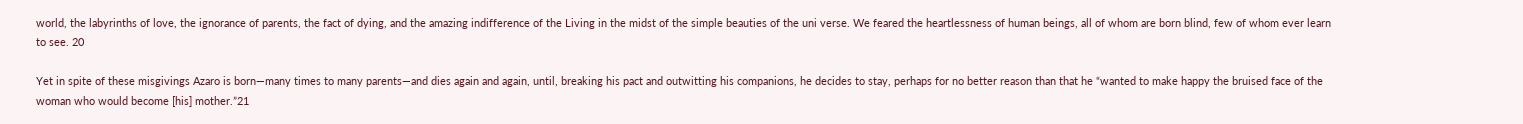world, the labyrinths of love, the ignorance of parents, the fact of dying, and the amazing indifference of the Living in the midst of the simple beauties of the uni verse. We feared the heartlessness of human beings, all of whom are born blind, few of whom ever learn to see. 20

Yet in spite of these misgivings Azaro is born—many times to many parents—and dies again and again, until, breaking his pact and outwitting his companions, he decides to stay, perhaps for no better reason than that he “wanted to make happy the bruised face of the woman who would become [his] mother.”21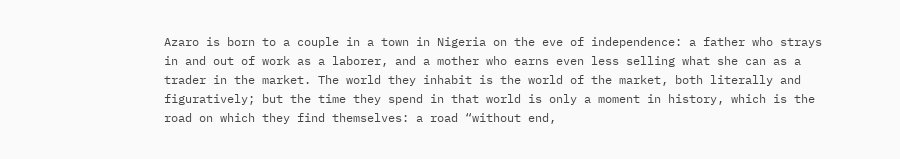Azaro is born to a couple in a town in Nigeria on the eve of independence: a father who strays in and out of work as a laborer, and a mother who earns even less selling what she can as a trader in the market. The world they inhabit is the world of the market, both literally and figuratively; but the time they spend in that world is only a moment in history, which is the road on which they find themselves: a road “without end,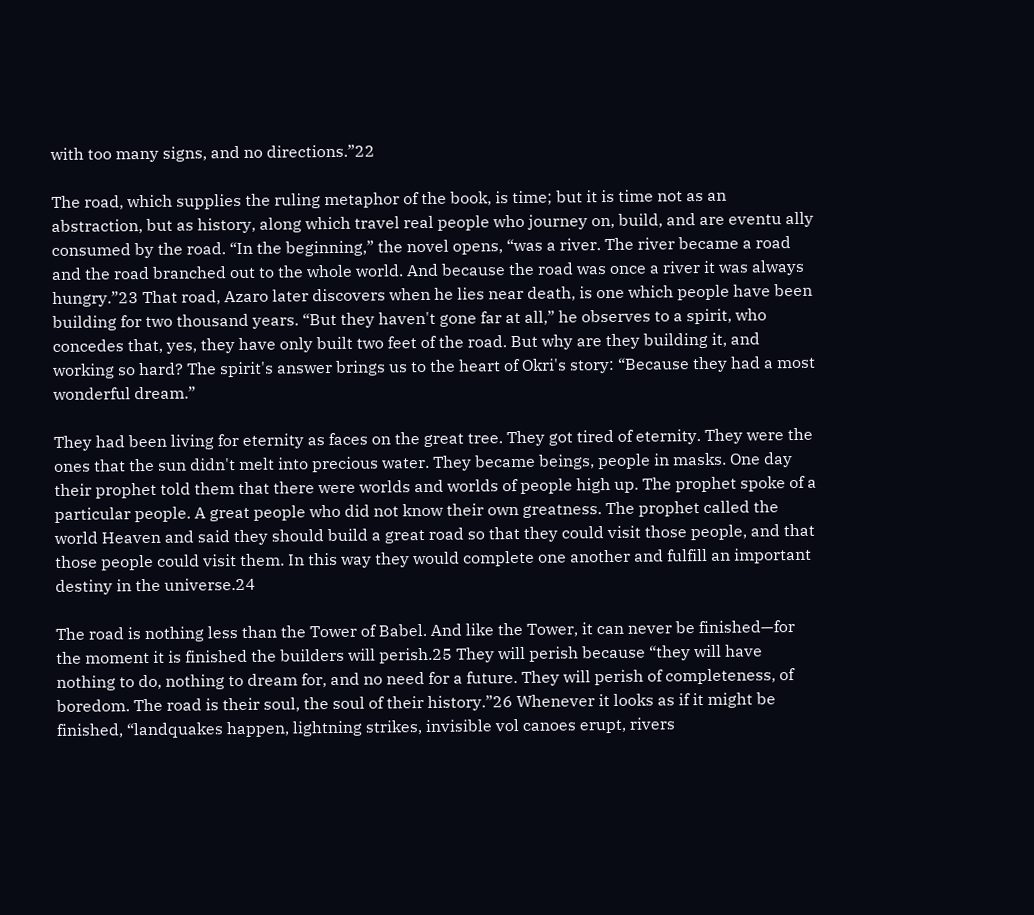with too many signs, and no directions.”22

The road, which supplies the ruling metaphor of the book, is time; but it is time not as an abstraction, but as history, along which travel real people who journey on, build, and are eventu ally consumed by the road. “In the beginning,” the novel opens, “was a river. The river became a road and the road branched out to the whole world. And because the road was once a river it was always hungry.”23 That road, Azaro later discovers when he lies near death, is one which people have been building for two thousand years. “But they haven't gone far at all,” he observes to a spirit, who concedes that, yes, they have only built two feet of the road. But why are they building it, and working so hard? The spirit's answer brings us to the heart of Okri's story: “Because they had a most wonderful dream.”

They had been living for eternity as faces on the great tree. They got tired of eternity. They were the ones that the sun didn't melt into precious water. They became beings, people in masks. One day their prophet told them that there were worlds and worlds of people high up. The prophet spoke of a particular people. A great people who did not know their own greatness. The prophet called the world Heaven and said they should build a great road so that they could visit those people, and that those people could visit them. In this way they would complete one another and fulfill an important destiny in the universe.24

The road is nothing less than the Tower of Babel. And like the Tower, it can never be finished—for the moment it is finished the builders will perish.25 They will perish because “they will have nothing to do, nothing to dream for, and no need for a future. They will perish of completeness, of boredom. The road is their soul, the soul of their history.”26 Whenever it looks as if it might be finished, “landquakes happen, lightning strikes, invisible vol canoes erupt, rivers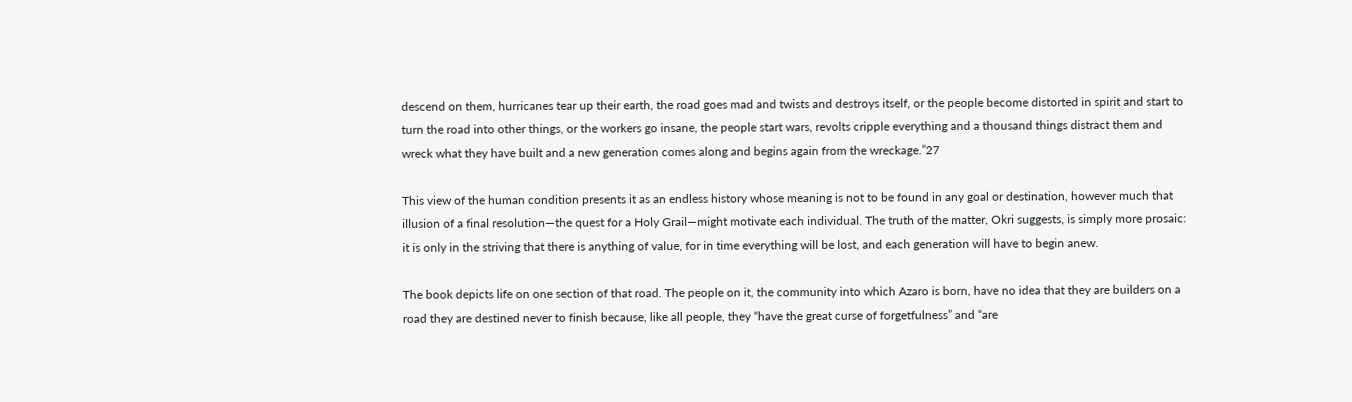descend on them, hurricanes tear up their earth, the road goes mad and twists and destroys itself, or the people become distorted in spirit and start to turn the road into other things, or the workers go insane, the people start wars, revolts cripple everything and a thousand things distract them and wreck what they have built and a new generation comes along and begins again from the wreckage.”27

This view of the human condition presents it as an endless history whose meaning is not to be found in any goal or destination, however much that illusion of a final resolution—the quest for a Holy Grail—might motivate each individual. The truth of the matter, Okri suggests, is simply more prosaic: it is only in the striving that there is anything of value, for in time everything will be lost, and each generation will have to begin anew.

The book depicts life on one section of that road. The people on it, the community into which Azaro is born, have no idea that they are builders on a road they are destined never to finish because, like all people, they “have the great curse of forgetfulness” and “are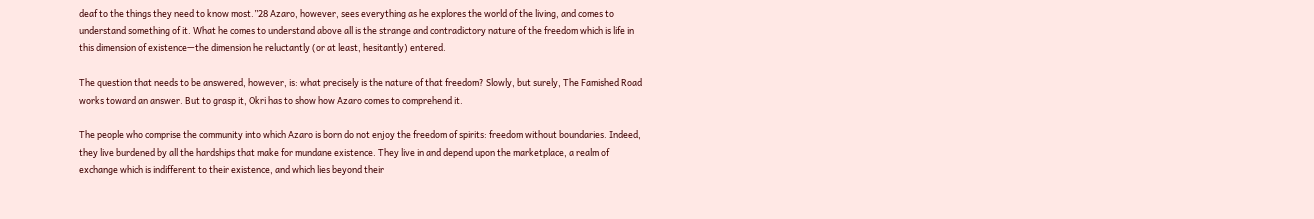deaf to the things they need to know most.”28 Azaro, however, sees everything as he explores the world of the living, and comes to understand something of it. What he comes to understand above all is the strange and contradictory nature of the freedom which is life in this dimension of existence—the dimension he reluctantly (or at least, hesitantly) entered.

The question that needs to be answered, however, is: what precisely is the nature of that freedom? Slowly, but surely, The Famished Road works toward an answer. But to grasp it, Okri has to show how Azaro comes to comprehend it.

The people who comprise the community into which Azaro is born do not enjoy the freedom of spirits: freedom without boundaries. Indeed, they live burdened by all the hardships that make for mundane existence. They live in and depend upon the marketplace, a realm of exchange which is indifferent to their existence, and which lies beyond their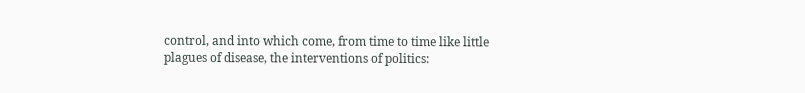control, and into which come, from time to time like little plagues of disease, the interventions of politics: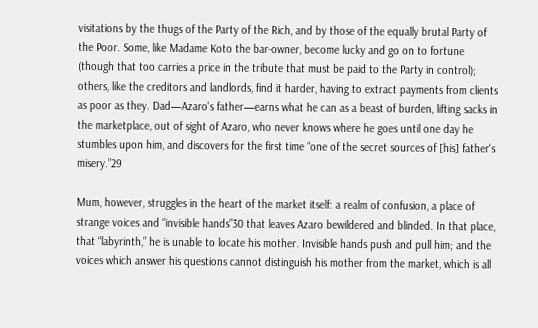visitations by the thugs of the Party of the Rich, and by those of the equally brutal Party of the Poor. Some, like Madame Koto the bar-owner, become lucky and go on to fortune (though that too carries a price in the tribute that must be paid to the Party in control); others, like the creditors and landlords, find it harder, having to extract payments from clients as poor as they. Dad—Azaro's father—earns what he can as a beast of burden, lifting sacks in the marketplace, out of sight of Azaro, who never knows where he goes until one day he stumbles upon him, and discovers for the first time “one of the secret sources of [his] father's misery.”29

Mum, however, struggles in the heart of the market itself: a realm of confusion, a place of strange voices and “invisible hands”30 that leaves Azaro bewildered and blinded. In that place, that “labyrinth,” he is unable to locate his mother. Invisible hands push and pull him; and the voices which answer his questions cannot distinguish his mother from the market, which is all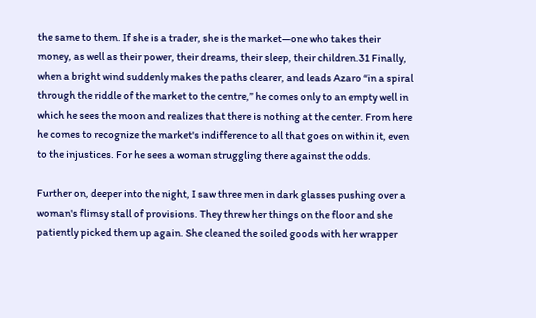the same to them. If she is a trader, she is the market—one who takes their money, as well as their power, their dreams, their sleep, their children.31 Finally, when a bright wind suddenly makes the paths clearer, and leads Azaro “in a spiral through the riddle of the market to the centre,” he comes only to an empty well in which he sees the moon and realizes that there is nothing at the center. From here he comes to recognize the market's indifference to all that goes on within it, even to the injustices. For he sees a woman struggling there against the odds.

Further on, deeper into the night, I saw three men in dark glasses pushing over a woman's flimsy stall of provisions. They threw her things on the floor and she patiently picked them up again. She cleaned the soiled goods with her wrapper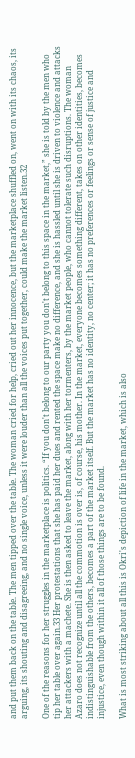and put them back on the table. The men tipped over the table. The woman cried for help, cried out her innocence, but the marketplace shuffled on, went on with its chaos, its arguing, its shouting and disagreeing, and no single voice, unless it were louder than all the voices put together, could make the market listen.32

One of the reasons for her struggles in the marketplace is politics. “If you don't belong to our party you don't belong to this space in the market,” she is told by the men who tip her table over again.33 Her protestations that she has paid her dues and rented the space make no difference, and she is hassled until she is driven to violence and attacks her attackers with a machete. She is then asked to leave the market, along with her tormenters, by the market people, who cannot tolerate such disruptions. The woman Azaro does not recognize until all the commotion is over is, of course, his mother. In the market, everyone becomes something different, takes on other identities, becomes indistinguishable from the others, becomes a part of the market itself. But the market has no identity, no center; it has no preferences or feelings or sense of justice and injustice, even though within it all of those things are to be found.

What is most striking about all this is Okri's depiction of life in the market, which is also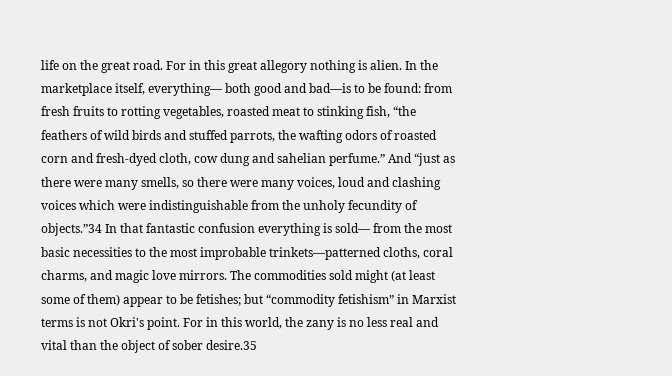life on the great road. For in this great allegory nothing is alien. In the marketplace itself, everything— both good and bad—is to be found: from fresh fruits to rotting vegetables, roasted meat to stinking fish, “the feathers of wild birds and stuffed parrots, the wafting odors of roasted corn and fresh-dyed cloth, cow dung and sahelian perfume.” And “just as there were many smells, so there were many voices, loud and clashing voices which were indistinguishable from the unholy fecundity of objects.”34 In that fantastic confusion everything is sold— from the most basic necessities to the most improbable trinkets—patterned cloths, coral charms, and magic love mirrors. The commodities sold might (at least some of them) appear to be fetishes; but “commodity fetishism” in Marxist terms is not Okri's point. For in this world, the zany is no less real and vital than the object of sober desire.35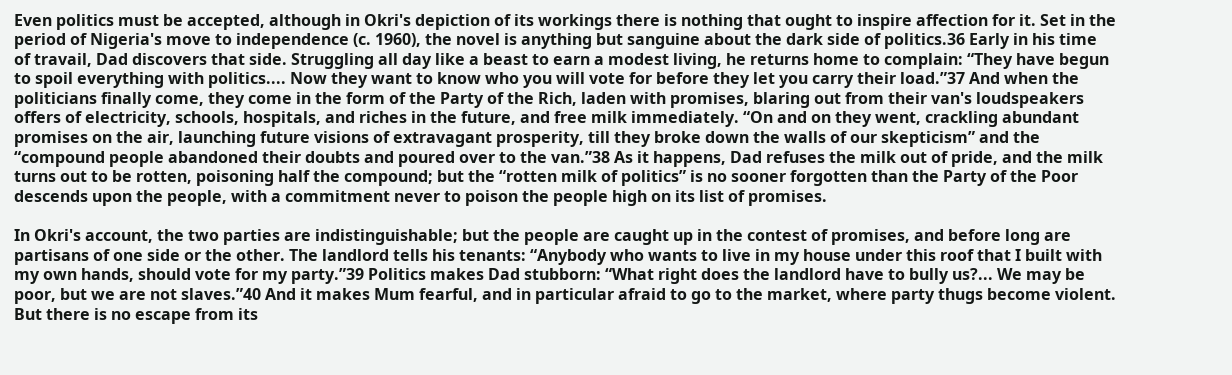Even politics must be accepted, although in Okri's depiction of its workings there is nothing that ought to inspire affection for it. Set in the period of Nigeria's move to independence (c. 1960), the novel is anything but sanguine about the dark side of politics.36 Early in his time of travail, Dad discovers that side. Struggling all day like a beast to earn a modest living, he returns home to complain: “They have begun to spoil everything with politics.... Now they want to know who you will vote for before they let you carry their load.”37 And when the politicians finally come, they come in the form of the Party of the Rich, laden with promises, blaring out from their van's loudspeakers offers of electricity, schools, hospitals, and riches in the future, and free milk immediately. “On and on they went, crackling abundant promises on the air, launching future visions of extravagant prosperity, till they broke down the walls of our skepticism” and the “compound people abandoned their doubts and poured over to the van.”38 As it happens, Dad refuses the milk out of pride, and the milk turns out to be rotten, poisoning half the compound; but the “rotten milk of politics” is no sooner forgotten than the Party of the Poor descends upon the people, with a commitment never to poison the people high on its list of promises.

In Okri's account, the two parties are indistinguishable; but the people are caught up in the contest of promises, and before long are partisans of one side or the other. The landlord tells his tenants: “Anybody who wants to live in my house under this roof that I built with my own hands, should vote for my party.”39 Politics makes Dad stubborn: “What right does the landlord have to bully us?... We may be poor, but we are not slaves.”40 And it makes Mum fearful, and in particular afraid to go to the market, where party thugs become violent. But there is no escape from its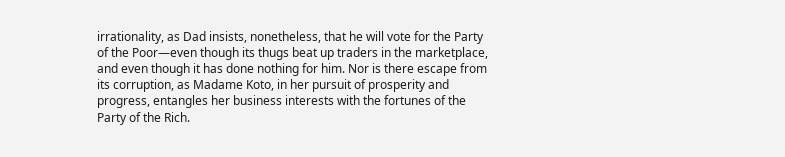irrationality, as Dad insists, nonetheless, that he will vote for the Party of the Poor—even though its thugs beat up traders in the marketplace, and even though it has done nothing for him. Nor is there escape from its corruption, as Madame Koto, in her pursuit of prosperity and progress, entangles her business interests with the fortunes of the Party of the Rich.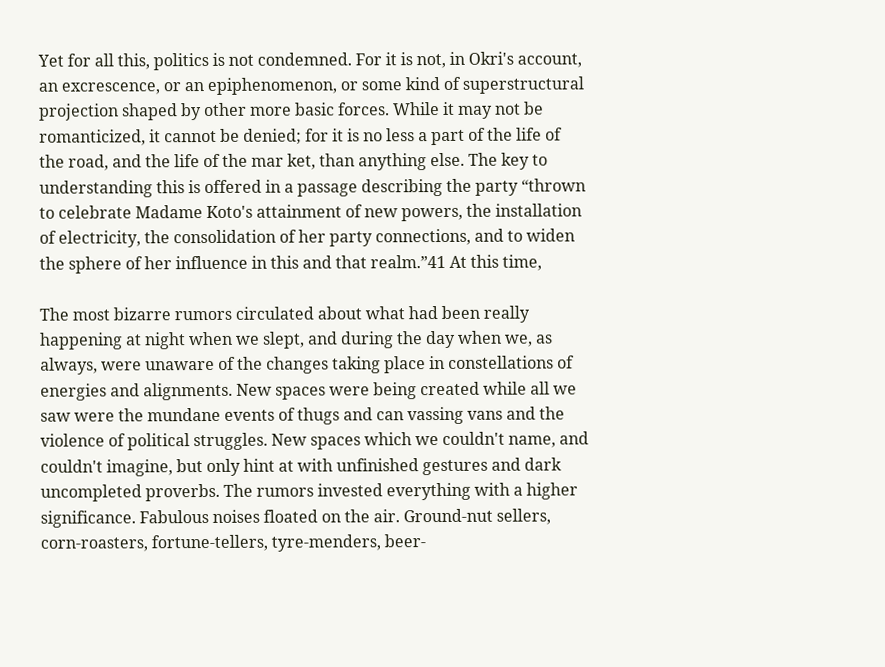Yet for all this, politics is not condemned. For it is not, in Okri's account, an excrescence, or an epiphenomenon, or some kind of superstructural projection shaped by other more basic forces. While it may not be romanticized, it cannot be denied; for it is no less a part of the life of the road, and the life of the mar ket, than anything else. The key to understanding this is offered in a passage describing the party “thrown to celebrate Madame Koto's attainment of new powers, the installation of electricity, the consolidation of her party connections, and to widen the sphere of her influence in this and that realm.”41 At this time,

The most bizarre rumors circulated about what had been really happening at night when we slept, and during the day when we, as always, were unaware of the changes taking place in constellations of energies and alignments. New spaces were being created while all we saw were the mundane events of thugs and can vassing vans and the violence of political struggles. New spaces which we couldn't name, and couldn't imagine, but only hint at with unfinished gestures and dark uncompleted proverbs. The rumors invested everything with a higher significance. Fabulous noises floated on the air. Ground-nut sellers, corn-roasters, fortune-tellers, tyre-menders, beer-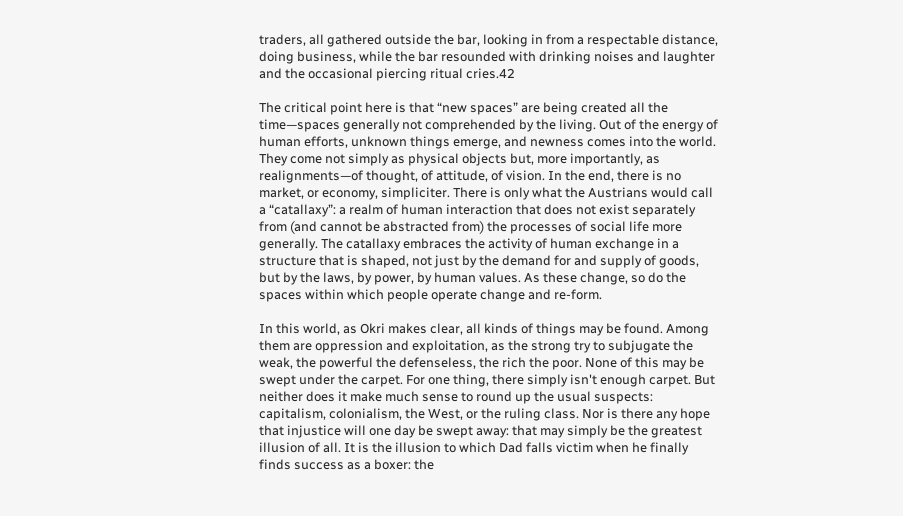traders, all gathered outside the bar, looking in from a respectable distance, doing business, while the bar resounded with drinking noises and laughter and the occasional piercing ritual cries.42

The critical point here is that “new spaces” are being created all the time—spaces generally not comprehended by the living. Out of the energy of human efforts, unknown things emerge, and newness comes into the world. They come not simply as physical objects but, more importantly, as realignments—of thought, of attitude, of vision. In the end, there is no market, or economy, simpliciter. There is only what the Austrians would call a “catallaxy”: a realm of human interaction that does not exist separately from (and cannot be abstracted from) the processes of social life more generally. The catallaxy embraces the activity of human exchange in a structure that is shaped, not just by the demand for and supply of goods, but by the laws, by power, by human values. As these change, so do the spaces within which people operate change and re-form.

In this world, as Okri makes clear, all kinds of things may be found. Among them are oppression and exploitation, as the strong try to subjugate the weak, the powerful the defenseless, the rich the poor. None of this may be swept under the carpet. For one thing, there simply isn't enough carpet. But neither does it make much sense to round up the usual suspects: capitalism, colonialism, the West, or the ruling class. Nor is there any hope that injustice will one day be swept away: that may simply be the greatest illusion of all. It is the illusion to which Dad falls victim when he finally finds success as a boxer: the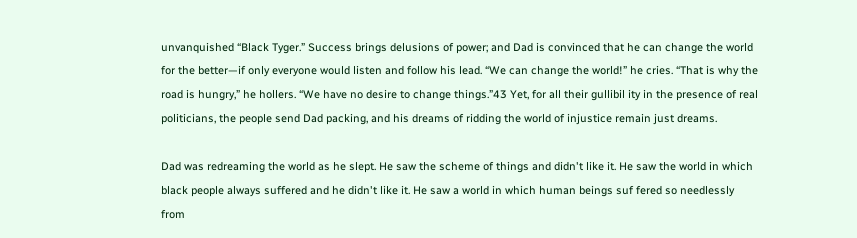unvanquished “Black Tyger.” Success brings delusions of power; and Dad is convinced that he can change the world for the better—if only everyone would listen and follow his lead. “We can change the world!” he cries. “That is why the road is hungry,” he hollers. “We have no desire to change things.”43 Yet, for all their gullibil ity in the presence of real politicians, the people send Dad packing, and his dreams of ridding the world of injustice remain just dreams.

Dad was redreaming the world as he slept. He saw the scheme of things and didn't like it. He saw the world in which black people always suffered and he didn't like it. He saw a world in which human beings suf fered so needlessly from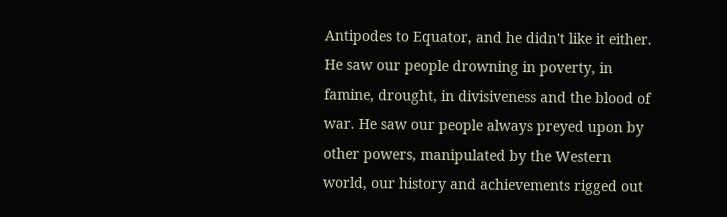Antipodes to Equator, and he didn't like it either. He saw our people drowning in poverty, in famine, drought, in divisiveness and the blood of war. He saw our people always preyed upon by other powers, manipulated by the Western world, our history and achievements rigged out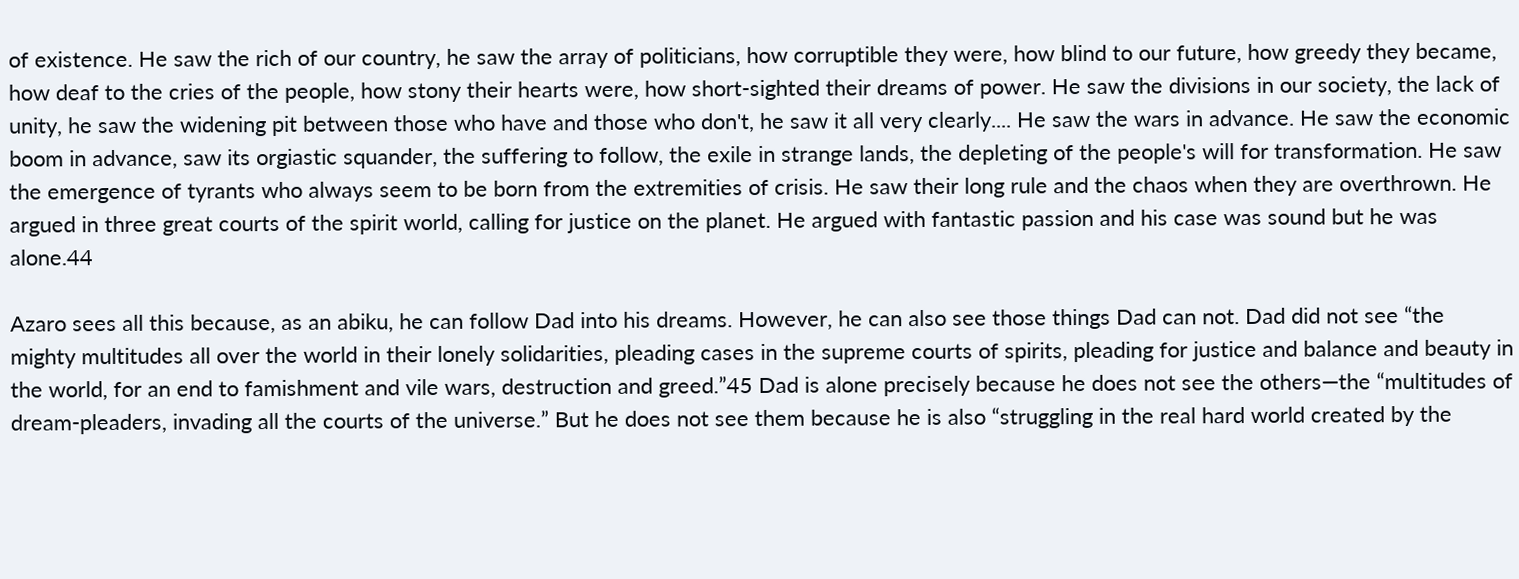of existence. He saw the rich of our country, he saw the array of politicians, how corruptible they were, how blind to our future, how greedy they became, how deaf to the cries of the people, how stony their hearts were, how short-sighted their dreams of power. He saw the divisions in our society, the lack of unity, he saw the widening pit between those who have and those who don't, he saw it all very clearly.... He saw the wars in advance. He saw the economic boom in advance, saw its orgiastic squander, the suffering to follow, the exile in strange lands, the depleting of the people's will for transformation. He saw the emergence of tyrants who always seem to be born from the extremities of crisis. He saw their long rule and the chaos when they are overthrown. He argued in three great courts of the spirit world, calling for justice on the planet. He argued with fantastic passion and his case was sound but he was alone.44

Azaro sees all this because, as an abiku, he can follow Dad into his dreams. However, he can also see those things Dad can not. Dad did not see “the mighty multitudes all over the world in their lonely solidarities, pleading cases in the supreme courts of spirits, pleading for justice and balance and beauty in the world, for an end to famishment and vile wars, destruction and greed.”45 Dad is alone precisely because he does not see the others—the “multitudes of dream-pleaders, invading all the courts of the universe.” But he does not see them because he is also “struggling in the real hard world created by the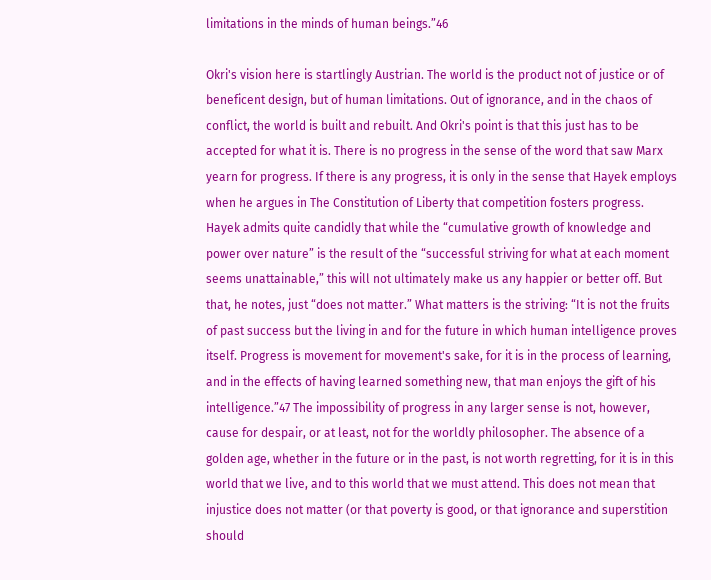limitations in the minds of human beings.”46

Okri's vision here is startlingly Austrian. The world is the product not of justice or of beneficent design, but of human limitations. Out of ignorance, and in the chaos of conflict, the world is built and rebuilt. And Okri's point is that this just has to be accepted for what it is. There is no progress in the sense of the word that saw Marx yearn for progress. If there is any progress, it is only in the sense that Hayek employs when he argues in The Constitution of Liberty that competition fosters progress. Hayek admits quite candidly that while the “cumulative growth of knowledge and power over nature” is the result of the “successful striving for what at each moment seems unattainable,” this will not ultimately make us any happier or better off. But that, he notes, just “does not matter.” What matters is the striving: “It is not the fruits of past success but the living in and for the future in which human intelligence proves itself. Progress is movement for movement's sake, for it is in the process of learning, and in the effects of having learned something new, that man enjoys the gift of his intelligence.”47 The impossibility of progress in any larger sense is not, however, cause for despair, or at least, not for the worldly philosopher. The absence of a golden age, whether in the future or in the past, is not worth regretting, for it is in this world that we live, and to this world that we must attend. This does not mean that injustice does not matter (or that poverty is good, or that ignorance and superstition should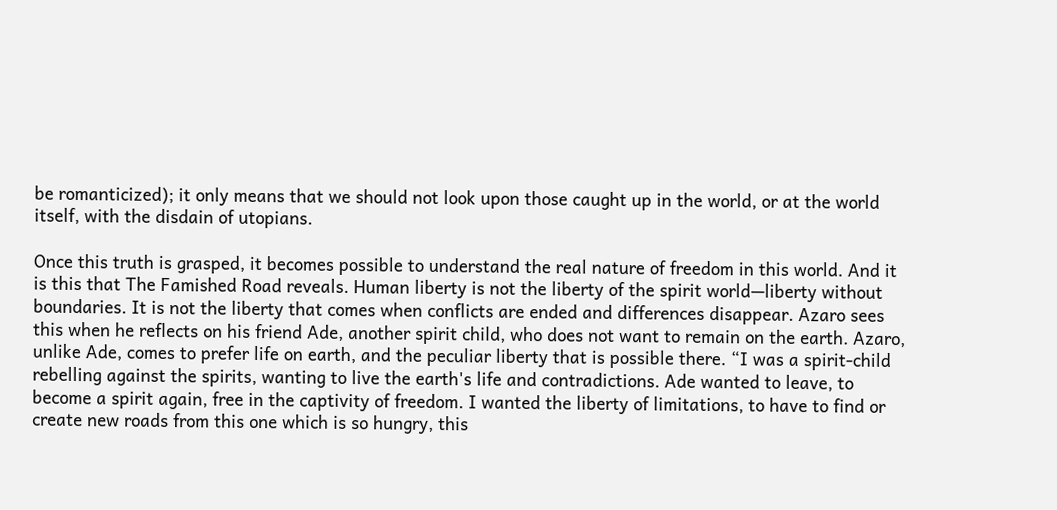be romanticized); it only means that we should not look upon those caught up in the world, or at the world itself, with the disdain of utopians.

Once this truth is grasped, it becomes possible to understand the real nature of freedom in this world. And it is this that The Famished Road reveals. Human liberty is not the liberty of the spirit world—liberty without boundaries. It is not the liberty that comes when conflicts are ended and differences disappear. Azaro sees this when he reflects on his friend Ade, another spirit child, who does not want to remain on the earth. Azaro, unlike Ade, comes to prefer life on earth, and the peculiar liberty that is possible there. “I was a spirit-child rebelling against the spirits, wanting to live the earth's life and contradictions. Ade wanted to leave, to become a spirit again, free in the captivity of freedom. I wanted the liberty of limitations, to have to find or create new roads from this one which is so hungry, this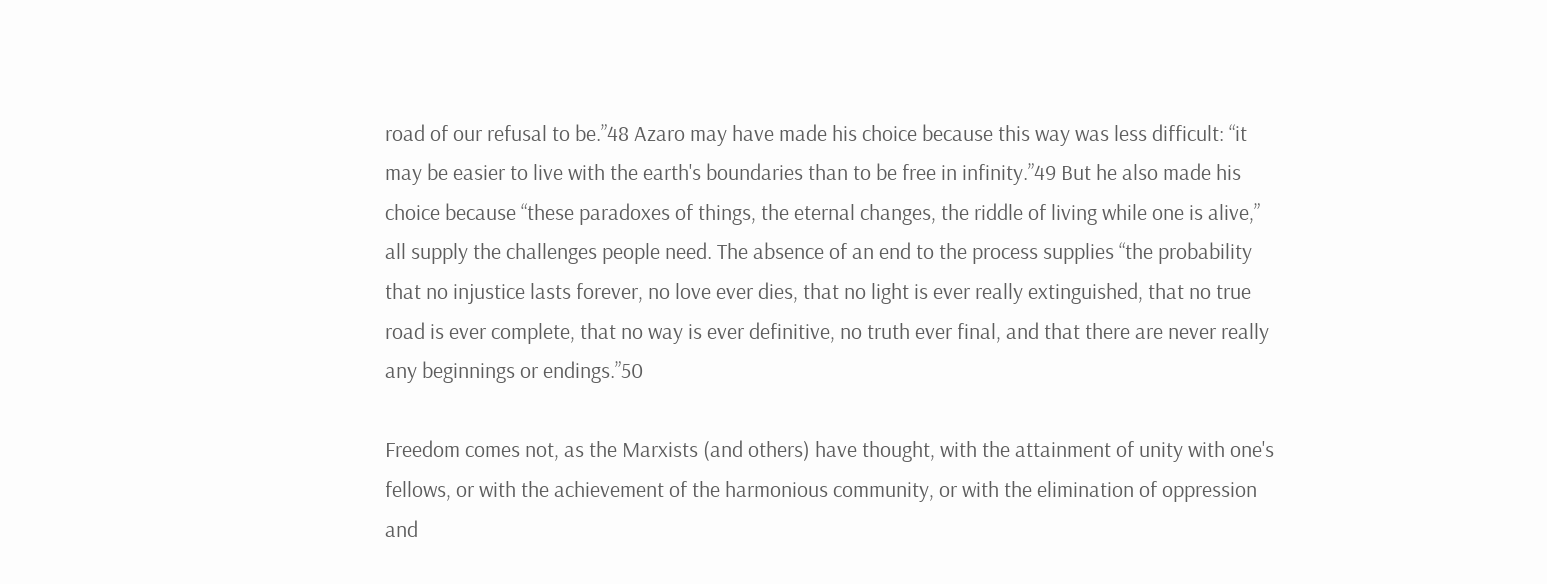road of our refusal to be.”48 Azaro may have made his choice because this way was less difficult: “it may be easier to live with the earth's boundaries than to be free in infinity.”49 But he also made his choice because “these paradoxes of things, the eternal changes, the riddle of living while one is alive,” all supply the challenges people need. The absence of an end to the process supplies “the probability that no injustice lasts forever, no love ever dies, that no light is ever really extinguished, that no true road is ever complete, that no way is ever definitive, no truth ever final, and that there are never really any beginnings or endings.”50

Freedom comes not, as the Marxists (and others) have thought, with the attainment of unity with one's fellows, or with the achievement of the harmonious community, or with the elimination of oppression and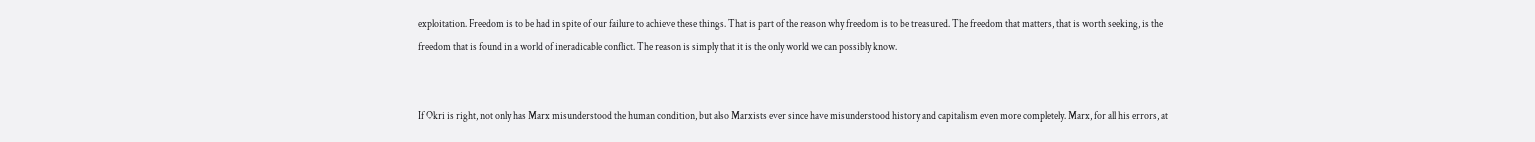exploitation. Freedom is to be had in spite of our failure to achieve these things. That is part of the reason why freedom is to be treasured. The freedom that matters, that is worth seeking, is the freedom that is found in a world of ineradicable conflict. The reason is simply that it is the only world we can possibly know.


If Okri is right, not only has Marx misunderstood the human condition, but also Marxists ever since have misunderstood history and capitalism even more completely. Marx, for all his errors, at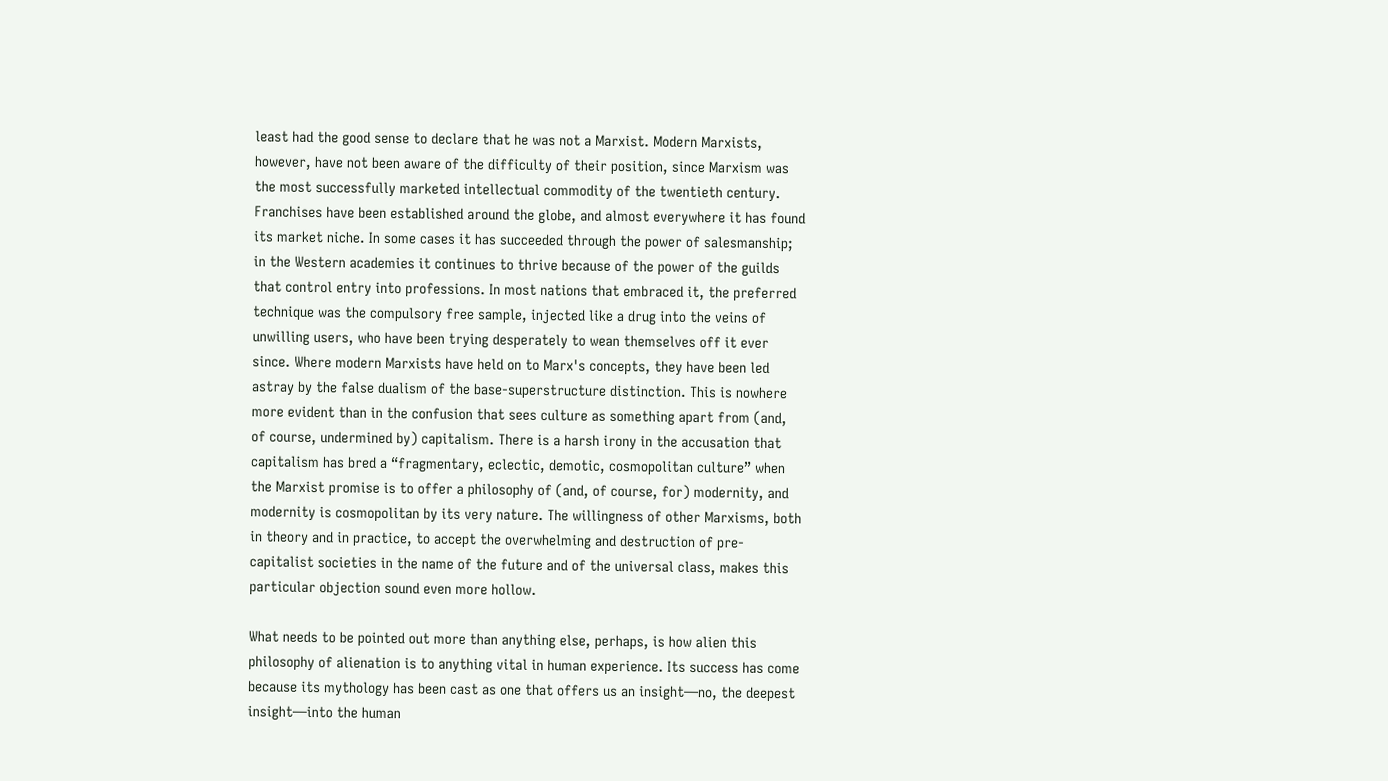least had the good sense to declare that he was not a Marxist. Modern Marxists, however, have not been aware of the difficulty of their position, since Marxism was the most successfully marketed intellectual commodity of the twentieth century. Franchises have been established around the globe, and almost everywhere it has found its market niche. In some cases it has succeeded through the power of salesmanship; in the Western academies it continues to thrive because of the power of the guilds that control entry into professions. In most nations that embraced it, the preferred technique was the compulsory free sample, injected like a drug into the veins of unwilling users, who have been trying desperately to wean themselves off it ever since. Where modern Marxists have held on to Marx's concepts, they have been led astray by the false dualism of the base-superstructure distinction. This is nowhere more evident than in the confusion that sees culture as something apart from (and, of course, undermined by) capitalism. There is a harsh irony in the accusation that capitalism has bred a “fragmentary, eclectic, demotic, cosmopolitan culture” when the Marxist promise is to offer a philosophy of (and, of course, for) modernity, and modernity is cosmopolitan by its very nature. The willingness of other Marxisms, both in theory and in practice, to accept the overwhelming and destruction of pre-capitalist societies in the name of the future and of the universal class, makes this particular objection sound even more hollow.

What needs to be pointed out more than anything else, perhaps, is how alien this philosophy of alienation is to anything vital in human experience. Its success has come because its mythology has been cast as one that offers us an insight—no, the deepest insight—into the human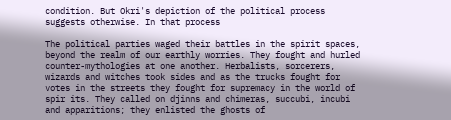condition. But Okri's depiction of the political process suggests otherwise. In that process

The political parties waged their battles in the spirit spaces, beyond the realm of our earthly worries. They fought and hurled counter-mythologies at one another. Herbalists, sorcerers, wizards and witches took sides and as the trucks fought for votes in the streets they fought for supremacy in the world of spir its. They called on djinns and chimeras, succubi, incubi and apparitions; they enlisted the ghosts of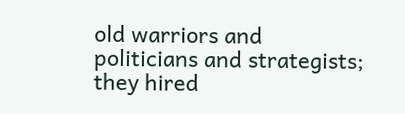old warriors and politicians and strategists; they hired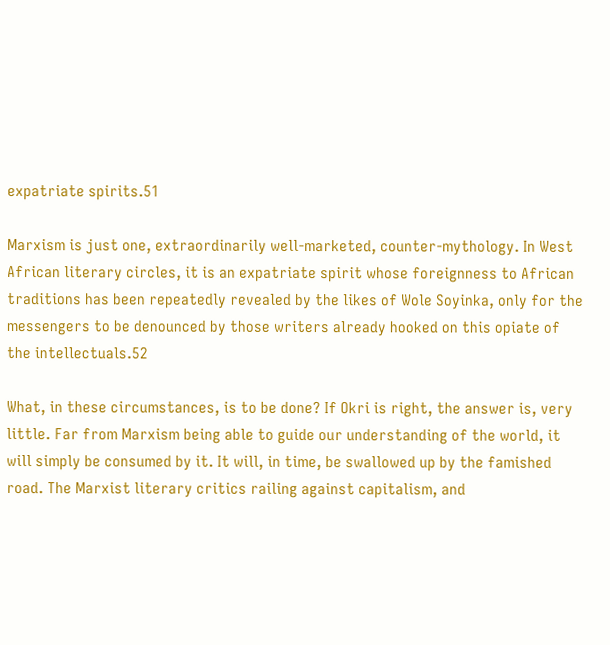expatriate spirits.51

Marxism is just one, extraordinarily well-marketed, counter-mythology. In West African literary circles, it is an expatriate spirit whose foreignness to African traditions has been repeatedly revealed by the likes of Wole Soyinka, only for the messengers to be denounced by those writers already hooked on this opiate of the intellectuals.52

What, in these circumstances, is to be done? If Okri is right, the answer is, very little. Far from Marxism being able to guide our understanding of the world, it will simply be consumed by it. It will, in time, be swallowed up by the famished road. The Marxist literary critics railing against capitalism, and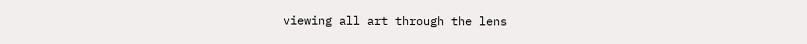viewing all art through the lens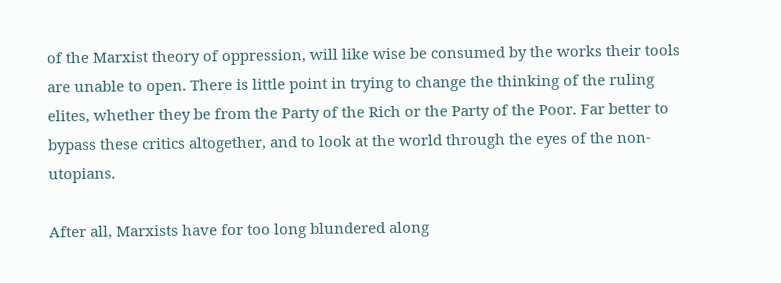of the Marxist theory of oppression, will like wise be consumed by the works their tools are unable to open. There is little point in trying to change the thinking of the ruling elites, whether they be from the Party of the Rich or the Party of the Poor. Far better to bypass these critics altogether, and to look at the world through the eyes of the non-utopians.

After all, Marxists have for too long blundered along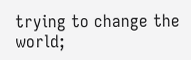trying to change the world;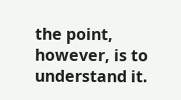the point, however, is to understand it.